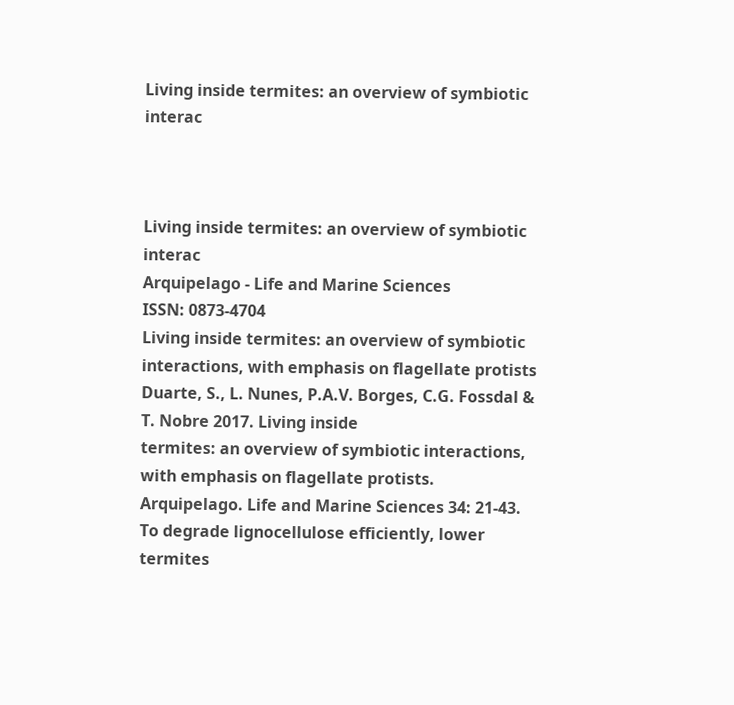Living inside termites: an overview of symbiotic interac



Living inside termites: an overview of symbiotic interac
Arquipelago - Life and Marine Sciences
ISSN: 0873-4704
Living inside termites: an overview of symbiotic interactions, with emphasis on flagellate protists
Duarte, S., L. Nunes, P.A.V. Borges, C.G. Fossdal & T. Nobre 2017. Living inside
termites: an overview of symbiotic interactions, with emphasis on flagellate protists.
Arquipelago. Life and Marine Sciences 34: 21-43.
To degrade lignocellulose efficiently, lower termites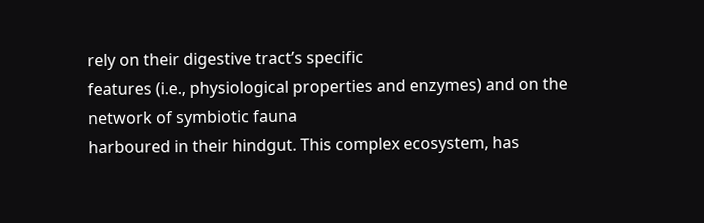rely on their digestive tract’s specific
features (i.e., physiological properties and enzymes) and on the network of symbiotic fauna
harboured in their hindgut. This complex ecosystem, has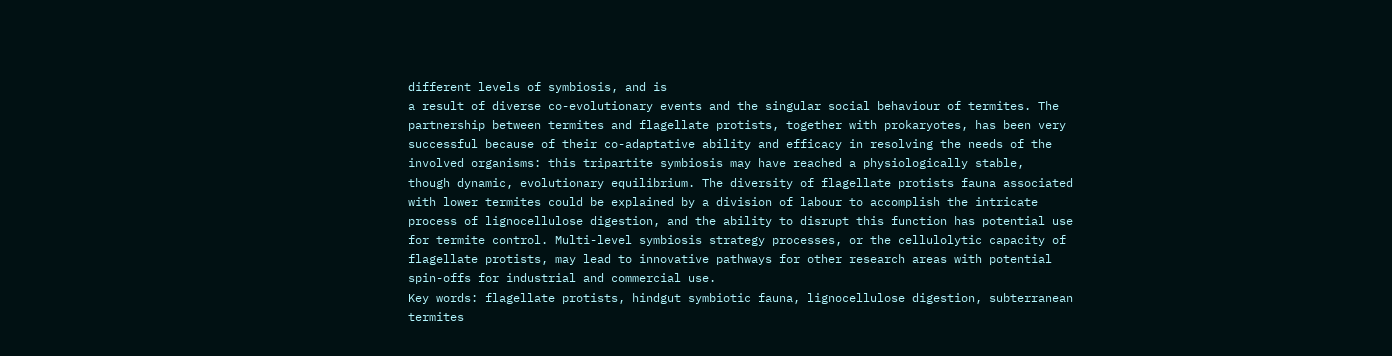different levels of symbiosis, and is
a result of diverse co-evolutionary events and the singular social behaviour of termites. The
partnership between termites and flagellate protists, together with prokaryotes, has been very
successful because of their co-adaptative ability and efficacy in resolving the needs of the
involved organisms: this tripartite symbiosis may have reached a physiologically stable,
though dynamic, evolutionary equilibrium. The diversity of flagellate protists fauna associated with lower termites could be explained by a division of labour to accomplish the intricate
process of lignocellulose digestion, and the ability to disrupt this function has potential use
for termite control. Multi-level symbiosis strategy processes, or the cellulolytic capacity of
flagellate protists, may lead to innovative pathways for other research areas with potential
spin-offs for industrial and commercial use.
Key words: flagellate protists, hindgut symbiotic fauna, lignocellulose digestion, subterranean termites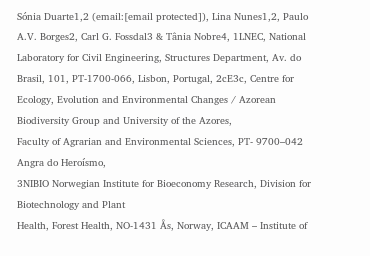Sónia Duarte1,2 (email:[email protected]), Lina Nunes1,2, Paulo A.V. Borges2, Carl G. Fossdal3 & Tânia Nobre4, 1LNEC, National Laboratory for Civil Engineering, Structures Department, Av. do Brasil, 101, PT-1700-066, Lisbon, Portugal, 2cE3c, Centre for Ecology, Evolution and Environmental Changes / Azorean Biodiversity Group and University of the Azores,
Faculty of Agrarian and Environmental Sciences, PT- 9700–042 Angra do Heroísmo,
3NIBIO Norwegian Institute for Bioeconomy Research, Division for Biotechnology and Plant
Health, Forest Health, NO-1431 Ås, Norway, ICAAM – Institute of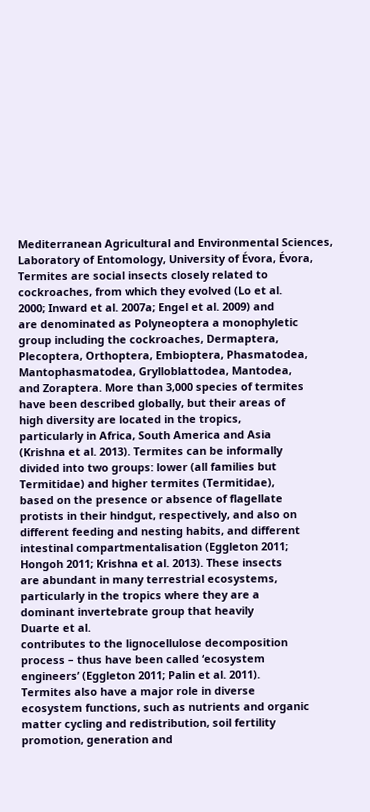Mediterranean Agricultural and Environmental Sciences, Laboratory of Entomology, University of Évora, Évora,
Termites are social insects closely related to
cockroaches, from which they evolved (Lo et al.
2000; Inward et al. 2007a; Engel et al. 2009) and
are denominated as Polyneoptera a monophyletic
group including the cockroaches, Dermaptera,
Plecoptera, Orthoptera, Embioptera, Phasmatodea,
Mantophasmatodea, Grylloblattodea, Mantodea,
and Zoraptera. More than 3,000 species of termites
have been described globally, but their areas of
high diversity are located in the tropics,
particularly in Africa, South America and Asia
(Krishna et al. 2013). Termites can be informally
divided into two groups: lower (all families but
Termitidae) and higher termites (Termitidae),
based on the presence or absence of flagellate
protists in their hindgut, respectively, and also on
different feeding and nesting habits, and different
intestinal compartmentalisation (Eggleton 2011;
Hongoh 2011; Krishna et al. 2013). These insects
are abundant in many terrestrial ecosystems,
particularly in the tropics where they are a
dominant invertebrate group that heavily
Duarte et al.
contributes to the lignocellulose decomposition
process – thus have been called ‘ecosystem
engineers’ (Eggleton 2011; Palin et al. 2011).
Termites also have a major role in diverse
ecosystem functions, such as nutrients and organic
matter cycling and redistribution, soil fertility
promotion, generation and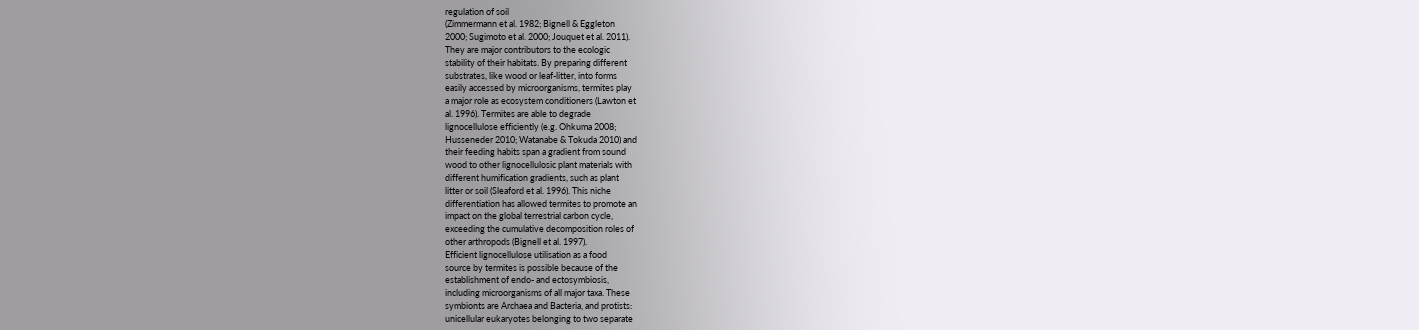regulation of soil
(Zimmermann et al. 1982; Bignell & Eggleton
2000; Sugimoto et al. 2000; Jouquet et al. 2011).
They are major contributors to the ecologic
stability of their habitats. By preparing different
substrates, like wood or leaf-litter, into forms
easily accessed by microorganisms, termites play
a major role as ecosystem conditioners (Lawton et
al. 1996). Termites are able to degrade
lignocellulose efficiently (e.g. Ohkuma 2008;
Husseneder 2010; Watanabe & Tokuda 2010) and
their feeding habits span a gradient from sound
wood to other lignocellulosic plant materials with
different humification gradients, such as plant
litter or soil (Sleaford et al. 1996). This niche
differentiation has allowed termites to promote an
impact on the global terrestrial carbon cycle,
exceeding the cumulative decomposition roles of
other arthropods (Bignell et al. 1997).
Efficient lignocellulose utilisation as a food
source by termites is possible because of the
establishment of endo- and ectosymbiosis,
including microorganisms of all major taxa. These
symbionts are Archaea and Bacteria, and protists:
unicellular eukaryotes belonging to two separate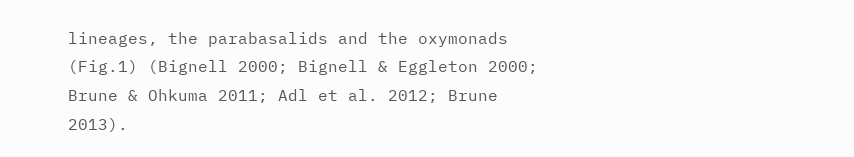lineages, the parabasalids and the oxymonads
(Fig.1) (Bignell 2000; Bignell & Eggleton 2000;
Brune & Ohkuma 2011; Adl et al. 2012; Brune
2013).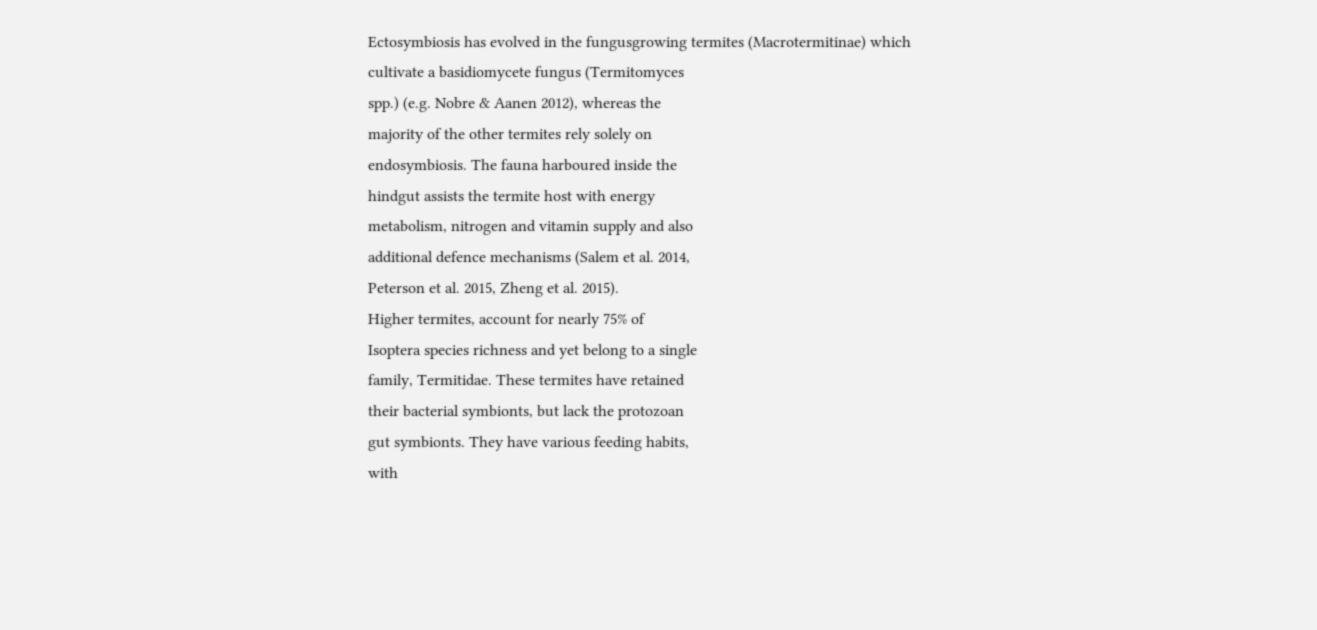Ectosymbiosis has evolved in the fungusgrowing termites (Macrotermitinae) which
cultivate a basidiomycete fungus (Termitomyces
spp.) (e.g. Nobre & Aanen 2012), whereas the
majority of the other termites rely solely on
endosymbiosis. The fauna harboured inside the
hindgut assists the termite host with energy
metabolism, nitrogen and vitamin supply and also
additional defence mechanisms (Salem et al. 2014,
Peterson et al. 2015, Zheng et al. 2015).
Higher termites, account for nearly 75% of
Isoptera species richness and yet belong to a single
family, Termitidae. These termites have retained
their bacterial symbionts, but lack the protozoan
gut symbionts. They have various feeding habits,
with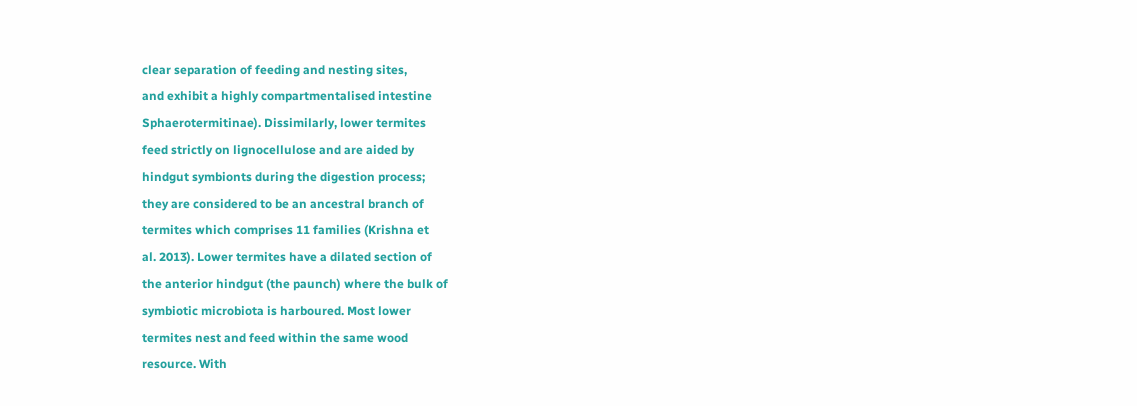clear separation of feeding and nesting sites,
and exhibit a highly compartmentalised intestine
Sphaerotermitinae). Dissimilarly, lower termites
feed strictly on lignocellulose and are aided by
hindgut symbionts during the digestion process;
they are considered to be an ancestral branch of
termites which comprises 11 families (Krishna et
al. 2013). Lower termites have a dilated section of
the anterior hindgut (the paunch) where the bulk of
symbiotic microbiota is harboured. Most lower
termites nest and feed within the same wood
resource. With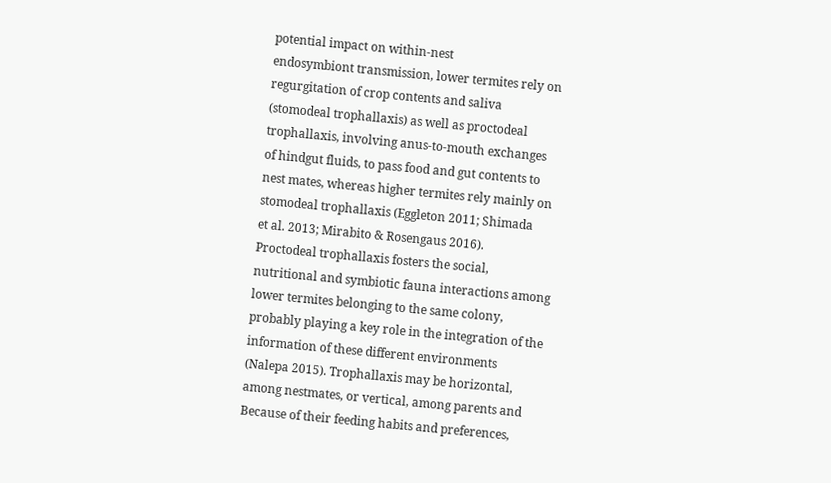potential impact on within-nest
endosymbiont transmission, lower termites rely on
regurgitation of crop contents and saliva
(stomodeal trophallaxis) as well as proctodeal
trophallaxis, involving anus-to-mouth exchanges
of hindgut fluids, to pass food and gut contents to
nest mates, whereas higher termites rely mainly on
stomodeal trophallaxis (Eggleton 2011; Shimada
et al. 2013; Mirabito & Rosengaus 2016).
Proctodeal trophallaxis fosters the social,
nutritional and symbiotic fauna interactions among
lower termites belonging to the same colony,
probably playing a key role in the integration of the
information of these different environments
(Nalepa 2015). Trophallaxis may be horizontal,
among nestmates, or vertical, among parents and
Because of their feeding habits and preferences,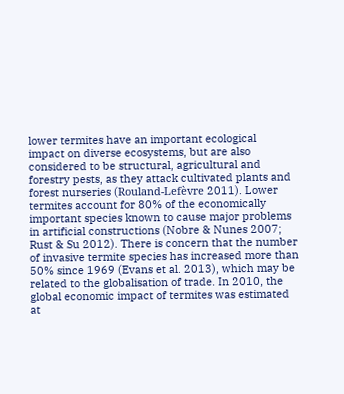lower termites have an important ecological
impact on diverse ecosystems, but are also
considered to be structural, agricultural and
forestry pests, as they attack cultivated plants and
forest nurseries (Rouland-Lefèvre 2011). Lower
termites account for 80% of the economically
important species known to cause major problems
in artificial constructions (Nobre & Nunes 2007;
Rust & Su 2012). There is concern that the number
of invasive termite species has increased more than
50% since 1969 (Evans et al. 2013), which may be
related to the globalisation of trade. In 2010, the
global economic impact of termites was estimated
at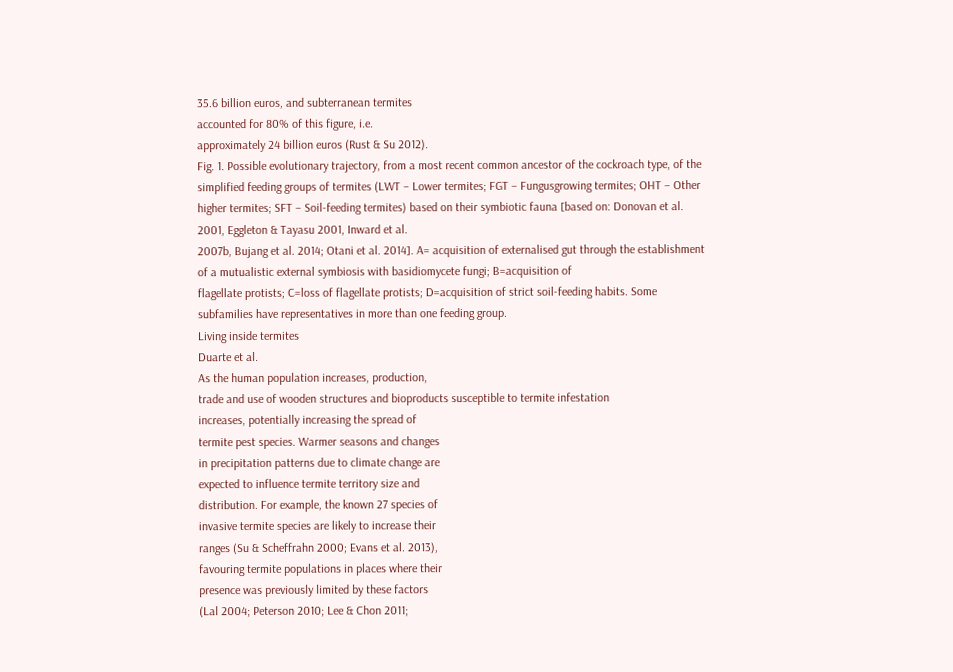35.6 billion euros, and subterranean termites
accounted for 80% of this figure, i.e.
approximately 24 billion euros (Rust & Su 2012).
Fig. 1. Possible evolutionary trajectory, from a most recent common ancestor of the cockroach type, of the simplified feeding groups of termites (LWT – Lower termites; FGT – Fungusgrowing termites; OHT – Other higher termites; SFT – Soil-feeding termites) based on their symbiotic fauna [based on: Donovan et al. 2001, Eggleton & Tayasu 2001, Inward et al.
2007b, Bujang et al. 2014; Otani et al. 2014]. A= acquisition of externalised gut through the establishment of a mutualistic external symbiosis with basidiomycete fungi; B=acquisition of
flagellate protists; C=loss of flagellate protists; D=acquisition of strict soil-feeding habits. Some subfamilies have representatives in more than one feeding group.
Living inside termites
Duarte et al.
As the human population increases, production,
trade and use of wooden structures and bioproducts susceptible to termite infestation
increases, potentially increasing the spread of
termite pest species. Warmer seasons and changes
in precipitation patterns due to climate change are
expected to influence termite territory size and
distribution. For example, the known 27 species of
invasive termite species are likely to increase their
ranges (Su & Scheffrahn 2000; Evans et al. 2013),
favouring termite populations in places where their
presence was previously limited by these factors
(Lal 2004; Peterson 2010; Lee & Chon 2011;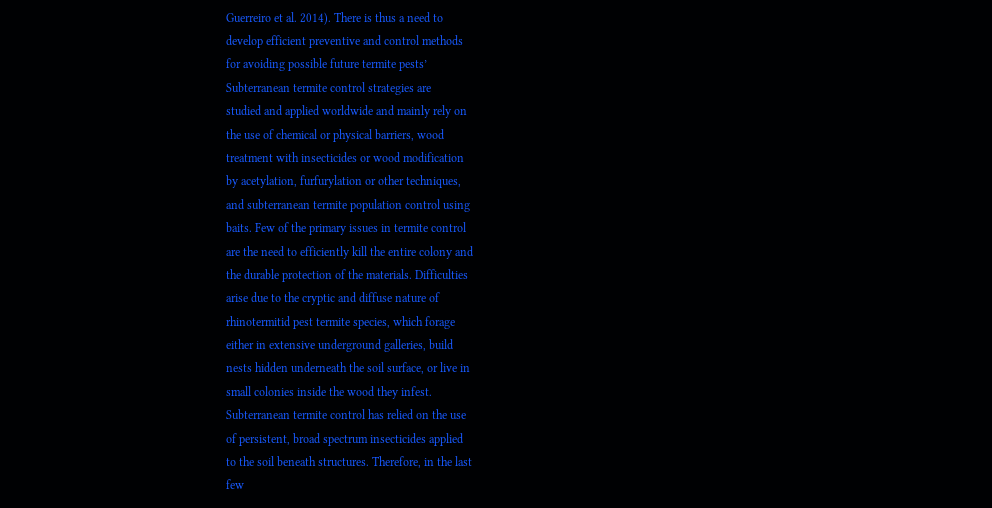Guerreiro et al. 2014). There is thus a need to
develop efficient preventive and control methods
for avoiding possible future termite pests’
Subterranean termite control strategies are
studied and applied worldwide and mainly rely on
the use of chemical or physical barriers, wood
treatment with insecticides or wood modification
by acetylation, furfurylation or other techniques,
and subterranean termite population control using
baits. Few of the primary issues in termite control
are the need to efficiently kill the entire colony and
the durable protection of the materials. Difficulties
arise due to the cryptic and diffuse nature of
rhinotermitid pest termite species, which forage
either in extensive underground galleries, build
nests hidden underneath the soil surface, or live in
small colonies inside the wood they infest.
Subterranean termite control has relied on the use
of persistent, broad spectrum insecticides applied
to the soil beneath structures. Therefore, in the last
few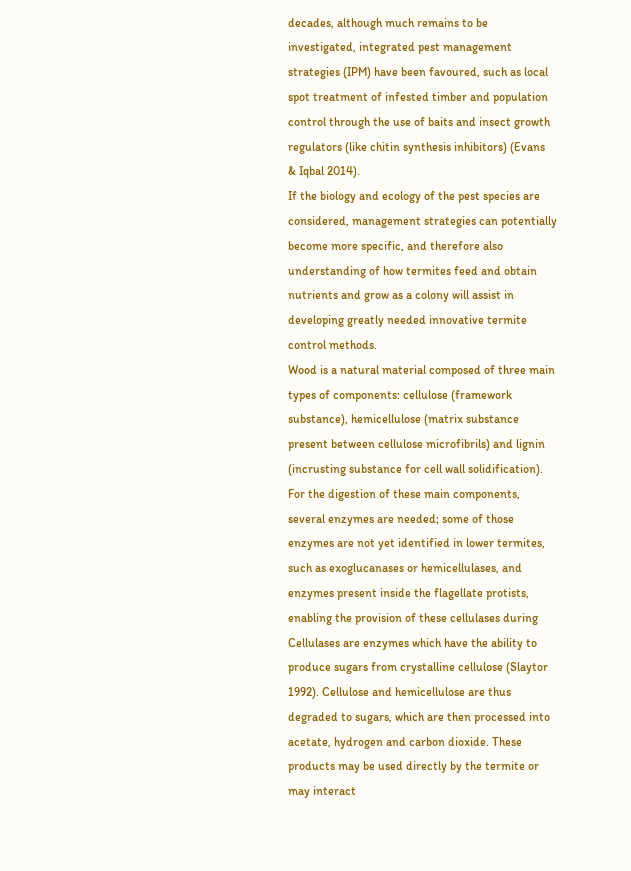decades, although much remains to be
investigated, integrated pest management
strategies (IPM) have been favoured, such as local
spot treatment of infested timber and population
control through the use of baits and insect growth
regulators (like chitin synthesis inhibitors) (Evans
& Iqbal 2014).
If the biology and ecology of the pest species are
considered, management strategies can potentially
become more specific, and therefore also
understanding of how termites feed and obtain
nutrients and grow as a colony will assist in
developing greatly needed innovative termite
control methods.
Wood is a natural material composed of three main
types of components: cellulose (framework
substance), hemicellulose (matrix substance
present between cellulose microfibrils) and lignin
(incrusting substance for cell wall solidification).
For the digestion of these main components,
several enzymes are needed; some of those
enzymes are not yet identified in lower termites,
such as exoglucanases or hemicellulases, and
enzymes present inside the flagellate protists,
enabling the provision of these cellulases during
Cellulases are enzymes which have the ability to
produce sugars from crystalline cellulose (Slaytor
1992). Cellulose and hemicellulose are thus
degraded to sugars, which are then processed into
acetate, hydrogen and carbon dioxide. These
products may be used directly by the termite or
may interact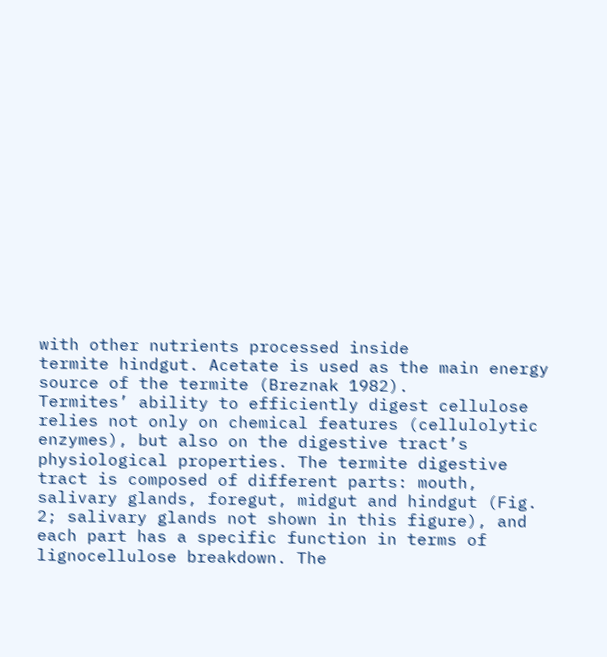with other nutrients processed inside
termite hindgut. Acetate is used as the main energy
source of the termite (Breznak 1982).
Termites’ ability to efficiently digest cellulose
relies not only on chemical features (cellulolytic
enzymes), but also on the digestive tract’s
physiological properties. The termite digestive
tract is composed of different parts: mouth,
salivary glands, foregut, midgut and hindgut (Fig.
2; salivary glands not shown in this figure), and
each part has a specific function in terms of
lignocellulose breakdown. The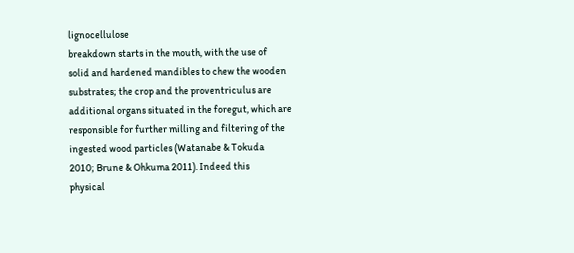lignocellulose
breakdown starts in the mouth, with the use of
solid and hardened mandibles to chew the wooden
substrates; the crop and the proventriculus are
additional organs situated in the foregut, which are
responsible for further milling and filtering of the
ingested wood particles (Watanabe & Tokuda
2010; Brune & Ohkuma 2011). Indeed this
physical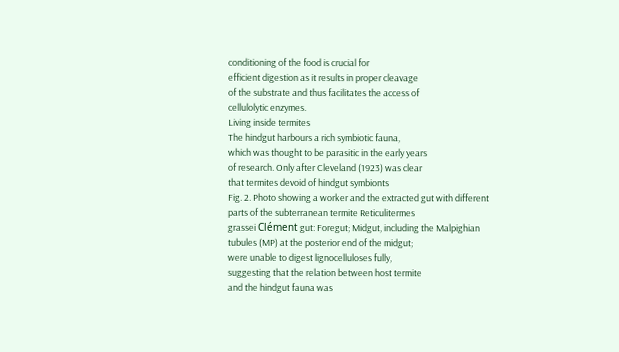conditioning of the food is crucial for
efficient digestion as it results in proper cleavage
of the substrate and thus facilitates the access of
cellulolytic enzymes.
Living inside termites
The hindgut harbours a rich symbiotic fauna,
which was thought to be parasitic in the early years
of research. Only after Cleveland (1923) was clear
that termites devoid of hindgut symbionts
Fig. 2. Photo showing a worker and the extracted gut with different parts of the subterranean termite Reticulitermes
grassei Clément gut: Foregut; Midgut, including the Malpighian tubules (MP) at the posterior end of the midgut;
were unable to digest lignocelluloses fully,
suggesting that the relation between host termite
and the hindgut fauna was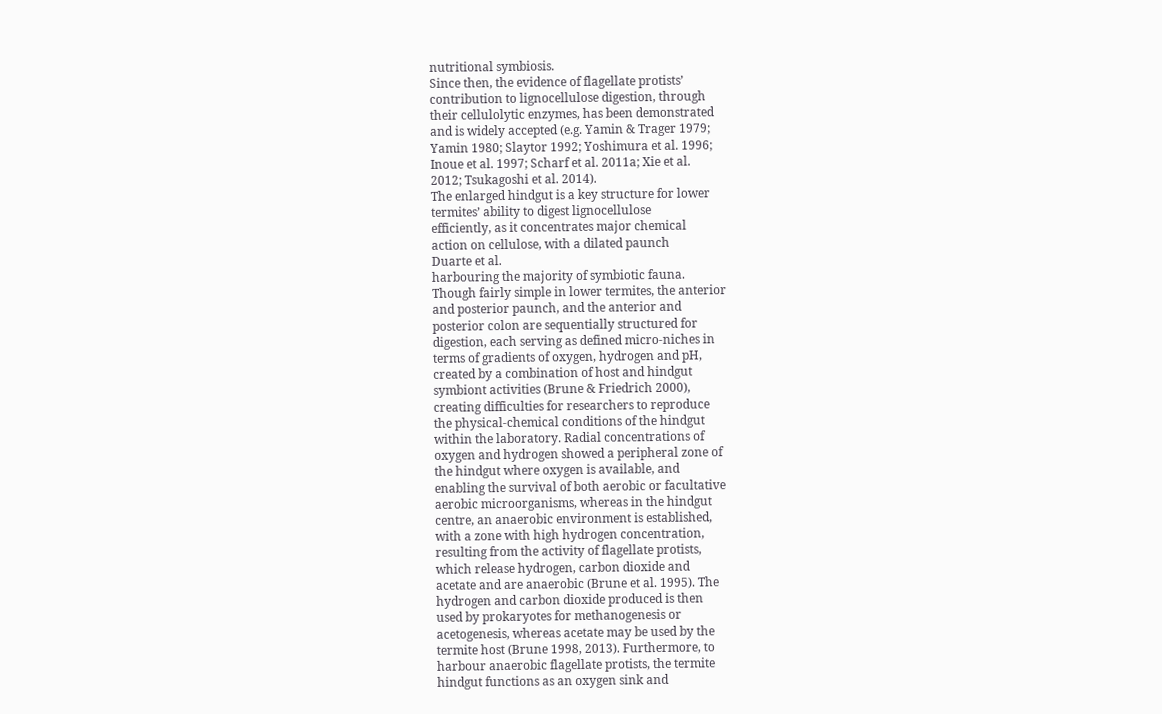nutritional symbiosis.
Since then, the evidence of flagellate protists’
contribution to lignocellulose digestion, through
their cellulolytic enzymes, has been demonstrated
and is widely accepted (e.g. Yamin & Trager 1979;
Yamin 1980; Slaytor 1992; Yoshimura et al. 1996;
Inoue et al. 1997; Scharf et al. 2011a; Xie et al.
2012; Tsukagoshi et al. 2014).
The enlarged hindgut is a key structure for lower
termites’ ability to digest lignocellulose
efficiently, as it concentrates major chemical
action on cellulose, with a dilated paunch
Duarte et al.
harbouring the majority of symbiotic fauna.
Though fairly simple in lower termites, the anterior
and posterior paunch, and the anterior and
posterior colon are sequentially structured for
digestion, each serving as defined micro-niches in
terms of gradients of oxygen, hydrogen and pH,
created by a combination of host and hindgut
symbiont activities (Brune & Friedrich 2000),
creating difficulties for researchers to reproduce
the physical-chemical conditions of the hindgut
within the laboratory. Radial concentrations of
oxygen and hydrogen showed a peripheral zone of
the hindgut where oxygen is available, and
enabling the survival of both aerobic or facultative
aerobic microorganisms, whereas in the hindgut
centre, an anaerobic environment is established,
with a zone with high hydrogen concentration,
resulting from the activity of flagellate protists,
which release hydrogen, carbon dioxide and
acetate and are anaerobic (Brune et al. 1995). The
hydrogen and carbon dioxide produced is then
used by prokaryotes for methanogenesis or
acetogenesis, whereas acetate may be used by the
termite host (Brune 1998, 2013). Furthermore, to
harbour anaerobic flagellate protists, the termite
hindgut functions as an oxygen sink and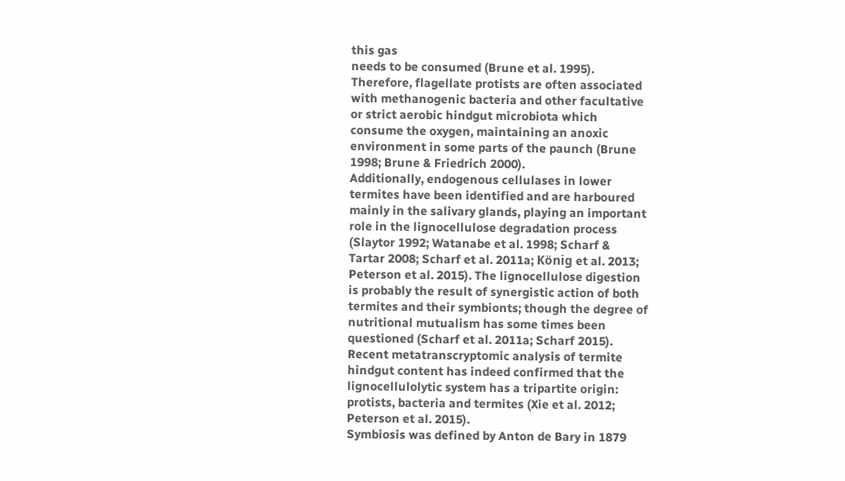this gas
needs to be consumed (Brune et al. 1995).
Therefore, flagellate protists are often associated
with methanogenic bacteria and other facultative
or strict aerobic hindgut microbiota which
consume the oxygen, maintaining an anoxic
environment in some parts of the paunch (Brune
1998; Brune & Friedrich 2000).
Additionally, endogenous cellulases in lower
termites have been identified and are harboured
mainly in the salivary glands, playing an important
role in the lignocellulose degradation process
(Slaytor 1992; Watanabe et al. 1998; Scharf &
Tartar 2008; Scharf et al. 2011a; König et al. 2013;
Peterson et al. 2015). The lignocellulose digestion
is probably the result of synergistic action of both
termites and their symbionts; though the degree of
nutritional mutualism has some times been
questioned (Scharf et al. 2011a; Scharf 2015).
Recent metatranscryptomic analysis of termite
hindgut content has indeed confirmed that the
lignocellulolytic system has a tripartite origin:
protists, bacteria and termites (Xie et al. 2012;
Peterson et al. 2015).
Symbiosis was defined by Anton de Bary in 1879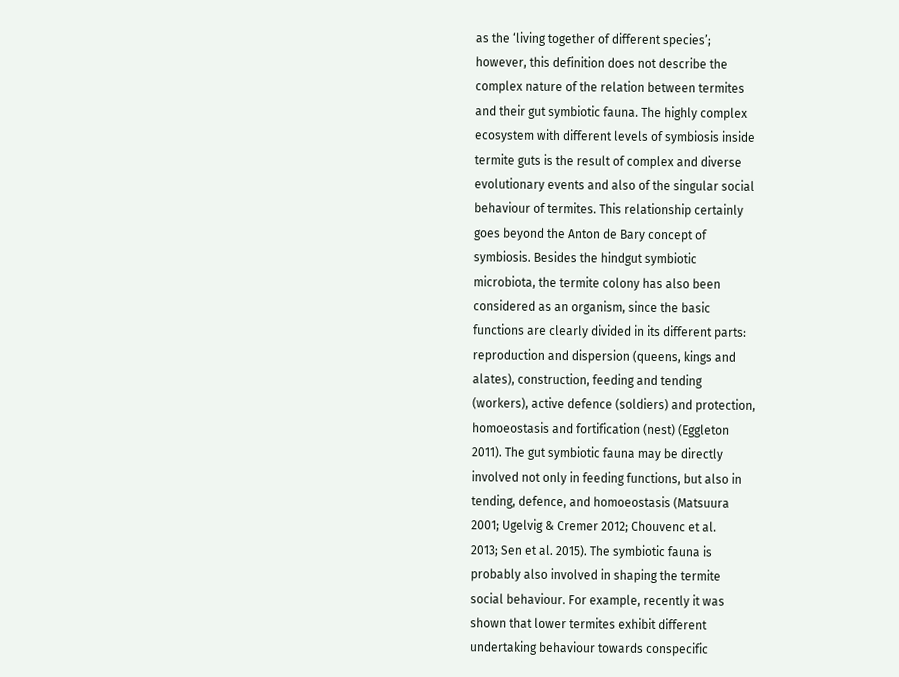as the ‘living together of different species’;
however, this definition does not describe the
complex nature of the relation between termites
and their gut symbiotic fauna. The highly complex
ecosystem with different levels of symbiosis inside
termite guts is the result of complex and diverse
evolutionary events and also of the singular social
behaviour of termites. This relationship certainly
goes beyond the Anton de Bary concept of
symbiosis. Besides the hindgut symbiotic
microbiota, the termite colony has also been
considered as an organism, since the basic
functions are clearly divided in its different parts:
reproduction and dispersion (queens, kings and
alates), construction, feeding and tending
(workers), active defence (soldiers) and protection,
homoeostasis and fortification (nest) (Eggleton
2011). The gut symbiotic fauna may be directly
involved not only in feeding functions, but also in
tending, defence, and homoeostasis (Matsuura
2001; Ugelvig & Cremer 2012; Chouvenc et al.
2013; Sen et al. 2015). The symbiotic fauna is
probably also involved in shaping the termite
social behaviour. For example, recently it was
shown that lower termites exhibit different
undertaking behaviour towards conspecific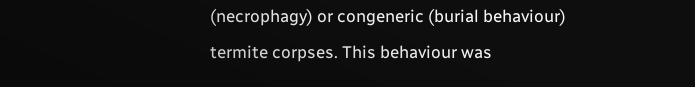(necrophagy) or congeneric (burial behaviour)
termite corpses. This behaviour was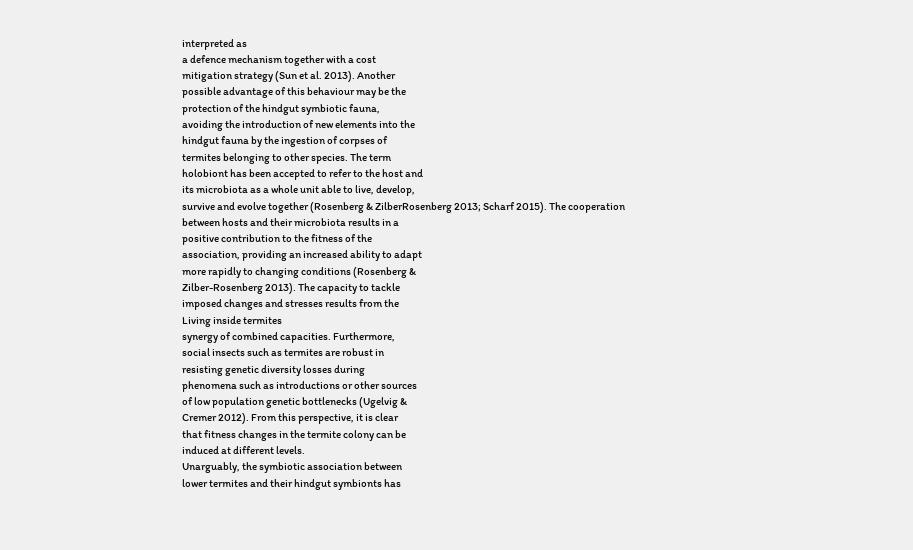interpreted as
a defence mechanism together with a cost
mitigation strategy (Sun et al. 2013). Another
possible advantage of this behaviour may be the
protection of the hindgut symbiotic fauna,
avoiding the introduction of new elements into the
hindgut fauna by the ingestion of corpses of
termites belonging to other species. The term
holobiont has been accepted to refer to the host and
its microbiota as a whole unit able to live, develop,
survive and evolve together (Rosenberg & ZilberRosenberg 2013; Scharf 2015). The cooperation
between hosts and their microbiota results in a
positive contribution to the fitness of the
association, providing an increased ability to adapt
more rapidly to changing conditions (Rosenberg &
Zilber-Rosenberg 2013). The capacity to tackle
imposed changes and stresses results from the
Living inside termites
synergy of combined capacities. Furthermore,
social insects such as termites are robust in
resisting genetic diversity losses during
phenomena such as introductions or other sources
of low population genetic bottlenecks (Ugelvig &
Cremer 2012). From this perspective, it is clear
that fitness changes in the termite colony can be
induced at different levels.
Unarguably, the symbiotic association between
lower termites and their hindgut symbionts has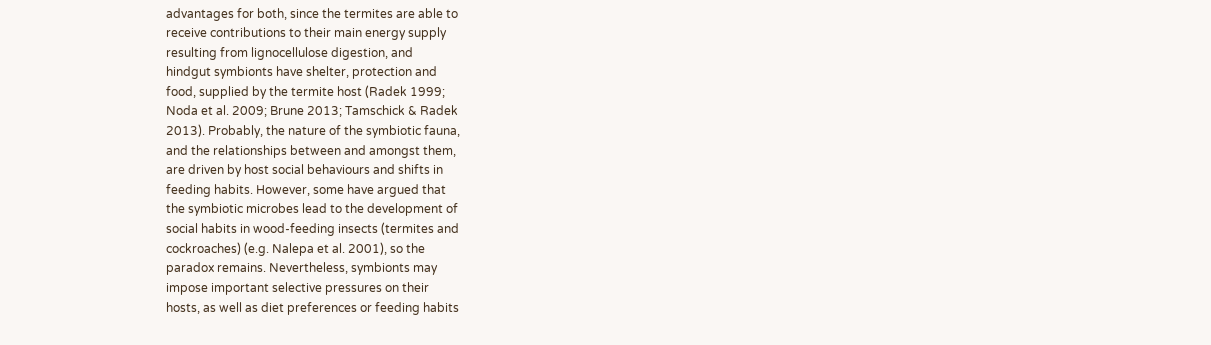advantages for both, since the termites are able to
receive contributions to their main energy supply
resulting from lignocellulose digestion, and
hindgut symbionts have shelter, protection and
food, supplied by the termite host (Radek 1999;
Noda et al. 2009; Brune 2013; Tamschick & Radek
2013). Probably, the nature of the symbiotic fauna,
and the relationships between and amongst them,
are driven by host social behaviours and shifts in
feeding habits. However, some have argued that
the symbiotic microbes lead to the development of
social habits in wood-feeding insects (termites and
cockroaches) (e.g. Nalepa et al. 2001), so the
paradox remains. Nevertheless, symbionts may
impose important selective pressures on their
hosts, as well as diet preferences or feeding habits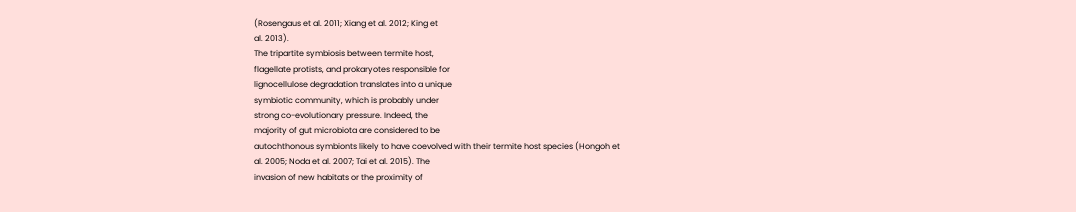(Rosengaus et al. 2011; Xiang et al. 2012; King et
al. 2013).
The tripartite symbiosis between termite host,
flagellate protists, and prokaryotes responsible for
lignocellulose degradation translates into a unique
symbiotic community, which is probably under
strong co-evolutionary pressure. Indeed, the
majority of gut microbiota are considered to be
autochthonous symbionts likely to have coevolved with their termite host species (Hongoh et
al. 2005; Noda et al. 2007; Tai et al. 2015). The
invasion of new habitats or the proximity of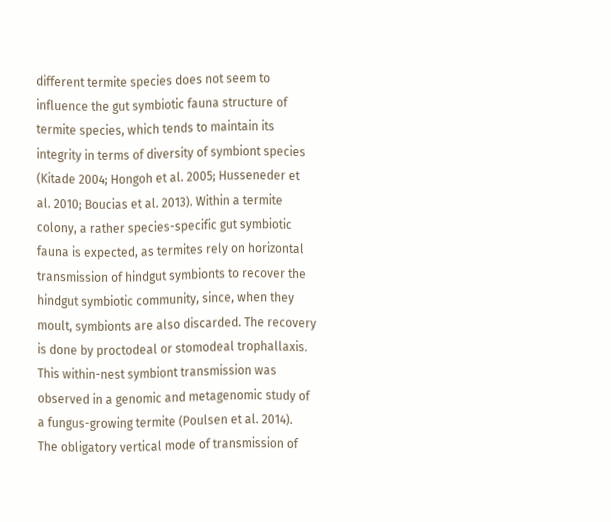different termite species does not seem to
influence the gut symbiotic fauna structure of
termite species, which tends to maintain its
integrity in terms of diversity of symbiont species
(Kitade 2004; Hongoh et al. 2005; Husseneder et
al. 2010; Boucias et al. 2013). Within a termite
colony, a rather species-specific gut symbiotic
fauna is expected, as termites rely on horizontal
transmission of hindgut symbionts to recover the
hindgut symbiotic community, since, when they
moult, symbionts are also discarded. The recovery
is done by proctodeal or stomodeal trophallaxis.
This within-nest symbiont transmission was
observed in a genomic and metagenomic study of
a fungus-growing termite (Poulsen et al. 2014).
The obligatory vertical mode of transmission of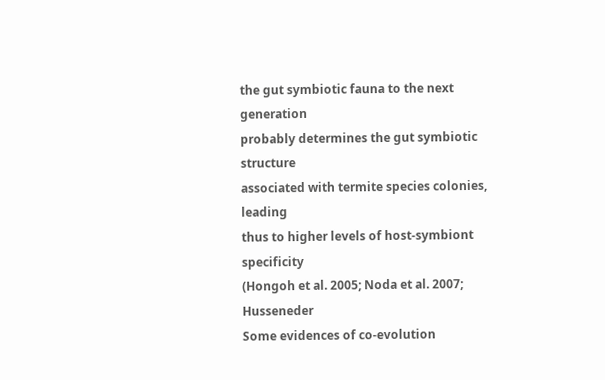the gut symbiotic fauna to the next generation
probably determines the gut symbiotic structure
associated with termite species colonies, leading
thus to higher levels of host-symbiont specificity
(Hongoh et al. 2005; Noda et al. 2007; Husseneder
Some evidences of co-evolution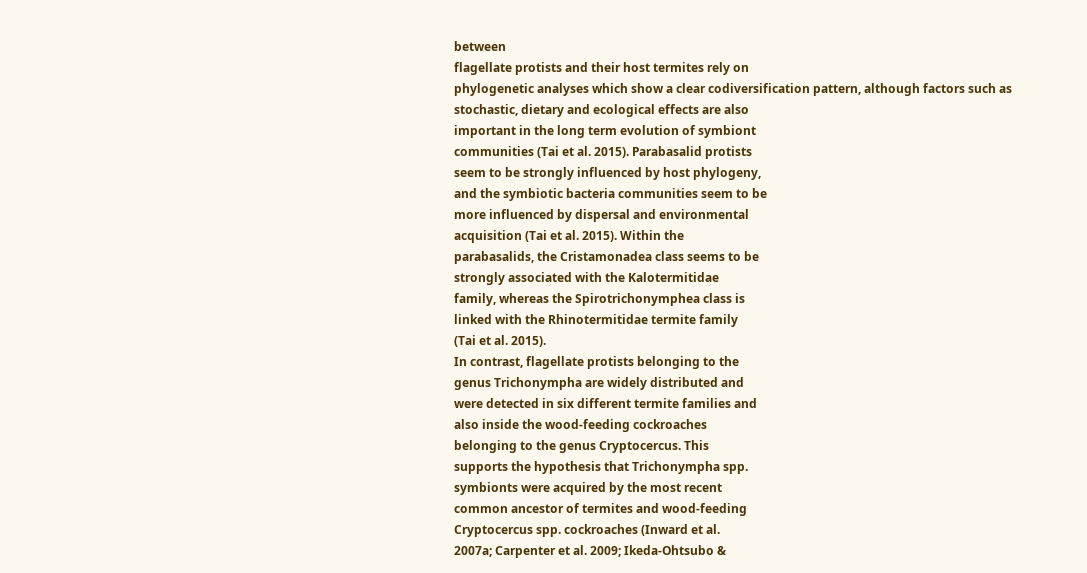between
flagellate protists and their host termites rely on
phylogenetic analyses which show a clear codiversification pattern, although factors such as
stochastic, dietary and ecological effects are also
important in the long term evolution of symbiont
communities (Tai et al. 2015). Parabasalid protists
seem to be strongly influenced by host phylogeny,
and the symbiotic bacteria communities seem to be
more influenced by dispersal and environmental
acquisition (Tai et al. 2015). Within the
parabasalids, the Cristamonadea class seems to be
strongly associated with the Kalotermitidae
family, whereas the Spirotrichonymphea class is
linked with the Rhinotermitidae termite family
(Tai et al. 2015).
In contrast, flagellate protists belonging to the
genus Trichonympha are widely distributed and
were detected in six different termite families and
also inside the wood-feeding cockroaches
belonging to the genus Cryptocercus. This
supports the hypothesis that Trichonympha spp.
symbionts were acquired by the most recent
common ancestor of termites and wood-feeding
Cryptocercus spp. cockroaches (Inward et al.
2007a; Carpenter et al. 2009; Ikeda-Ohtsubo &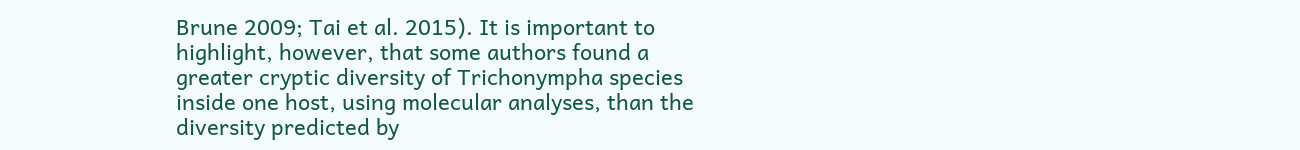Brune 2009; Tai et al. 2015). It is important to
highlight, however, that some authors found a
greater cryptic diversity of Trichonympha species
inside one host, using molecular analyses, than the
diversity predicted by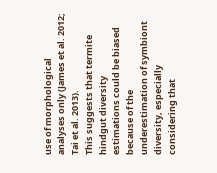use of morphological
analyses only (James et al. 2012; Tai et al. 2013).
This suggests that termite hindgut diversity
estimations could be biased because of the
underestimation of symbiont diversity, especially
considering that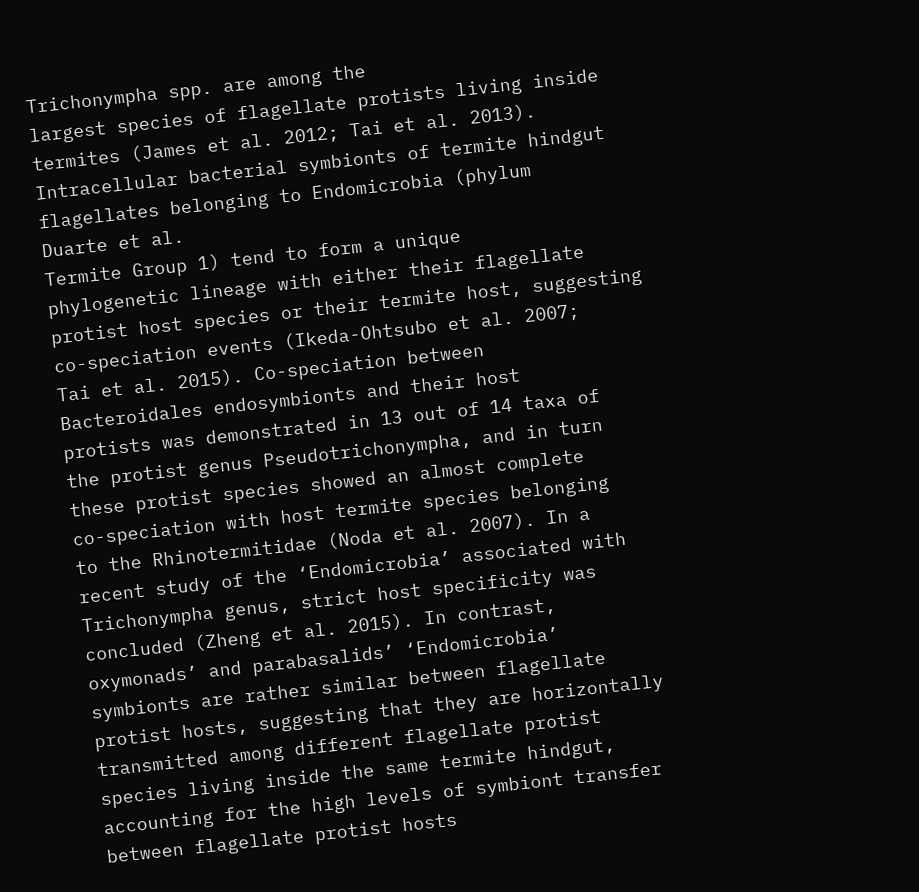Trichonympha spp. are among the
largest species of flagellate protists living inside
termites (James et al. 2012; Tai et al. 2013).
Intracellular bacterial symbionts of termite hindgut
flagellates belonging to Endomicrobia (phylum
Duarte et al.
Termite Group 1) tend to form a unique
phylogenetic lineage with either their flagellate
protist host species or their termite host, suggesting
co-speciation events (Ikeda-Ohtsubo et al. 2007;
Tai et al. 2015). Co-speciation between
Bacteroidales endosymbionts and their host
protists was demonstrated in 13 out of 14 taxa of
the protist genus Pseudotrichonympha, and in turn
these protist species showed an almost complete
co-speciation with host termite species belonging
to the Rhinotermitidae (Noda et al. 2007). In a
recent study of the ‘Endomicrobia’ associated with
Trichonympha genus, strict host specificity was
concluded (Zheng et al. 2015). In contrast,
oxymonads’ and parabasalids’ ‘Endomicrobia’
symbionts are rather similar between flagellate
protist hosts, suggesting that they are horizontally
transmitted among different flagellate protist
species living inside the same termite hindgut,
accounting for the high levels of symbiont transfer
between flagellate protist hosts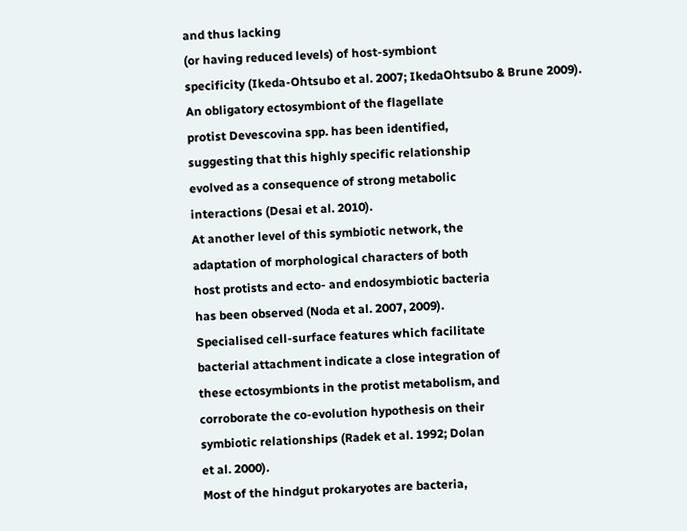and thus lacking
(or having reduced levels) of host-symbiont
specificity (Ikeda-Ohtsubo et al. 2007; IkedaOhtsubo & Brune 2009).
An obligatory ectosymbiont of the flagellate
protist Devescovina spp. has been identified,
suggesting that this highly specific relationship
evolved as a consequence of strong metabolic
interactions (Desai et al. 2010).
At another level of this symbiotic network, the
adaptation of morphological characters of both
host protists and ecto- and endosymbiotic bacteria
has been observed (Noda et al. 2007, 2009).
Specialised cell-surface features which facilitate
bacterial attachment indicate a close integration of
these ectosymbionts in the protist metabolism, and
corroborate the co-evolution hypothesis on their
symbiotic relationships (Radek et al. 1992; Dolan
et al. 2000).
Most of the hindgut prokaryotes are bacteria,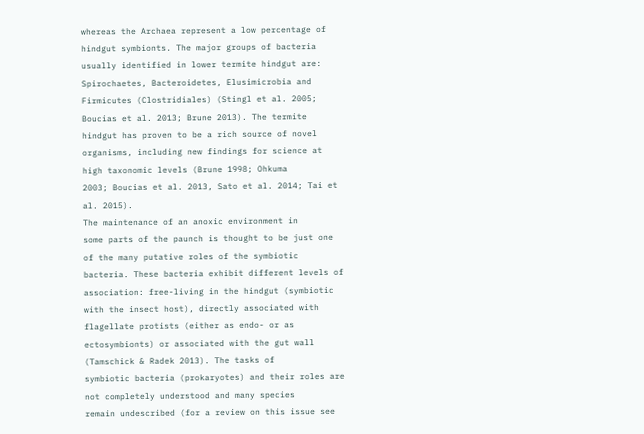whereas the Archaea represent a low percentage of
hindgut symbionts. The major groups of bacteria
usually identified in lower termite hindgut are:
Spirochaetes, Bacteroidetes, Elusimicrobia and
Firmicutes (Clostridiales) (Stingl et al. 2005;
Boucias et al. 2013; Brune 2013). The termite
hindgut has proven to be a rich source of novel
organisms, including new findings for science at
high taxonomic levels (Brune 1998; Ohkuma
2003; Boucias et al. 2013, Sato et al. 2014; Tai et
al. 2015).
The maintenance of an anoxic environment in
some parts of the paunch is thought to be just one
of the many putative roles of the symbiotic
bacteria. These bacteria exhibit different levels of
association: free-living in the hindgut (symbiotic
with the insect host), directly associated with
flagellate protists (either as endo- or as
ectosymbionts) or associated with the gut wall
(Tamschick & Radek 2013). The tasks of
symbiotic bacteria (prokaryotes) and their roles are
not completely understood and many species
remain undescribed (for a review on this issue see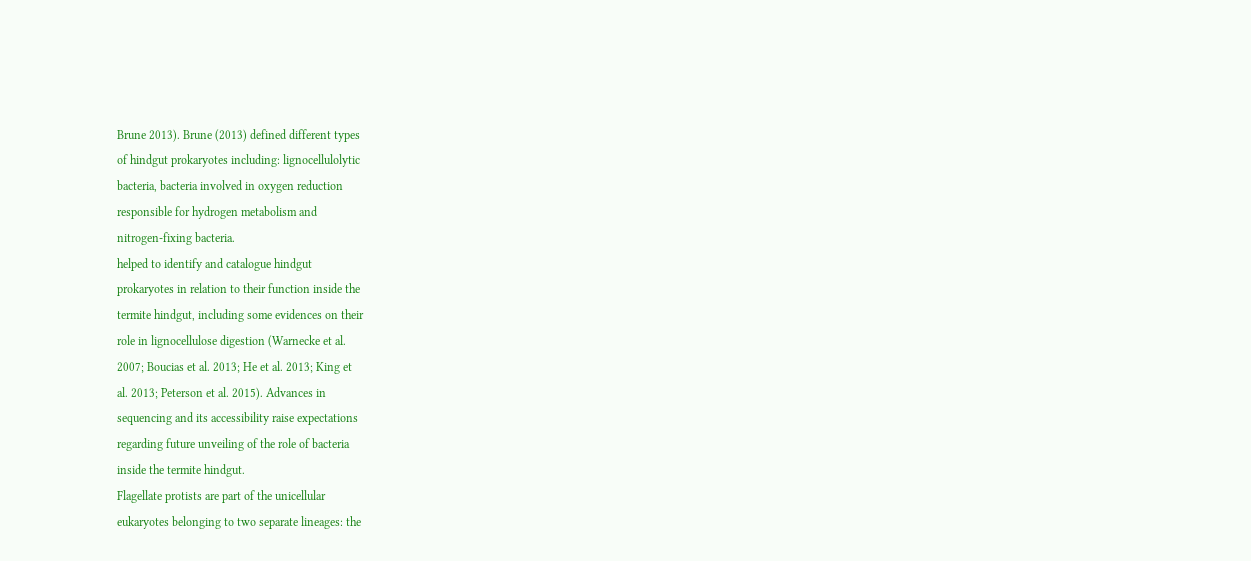Brune 2013). Brune (2013) defined different types
of hindgut prokaryotes including: lignocellulolytic
bacteria, bacteria involved in oxygen reduction
responsible for hydrogen metabolism and
nitrogen-fixing bacteria.
helped to identify and catalogue hindgut
prokaryotes in relation to their function inside the
termite hindgut, including some evidences on their
role in lignocellulose digestion (Warnecke et al.
2007; Boucias et al. 2013; He et al. 2013; King et
al. 2013; Peterson et al. 2015). Advances in
sequencing and its accessibility raise expectations
regarding future unveiling of the role of bacteria
inside the termite hindgut.
Flagellate protists are part of the unicellular
eukaryotes belonging to two separate lineages: the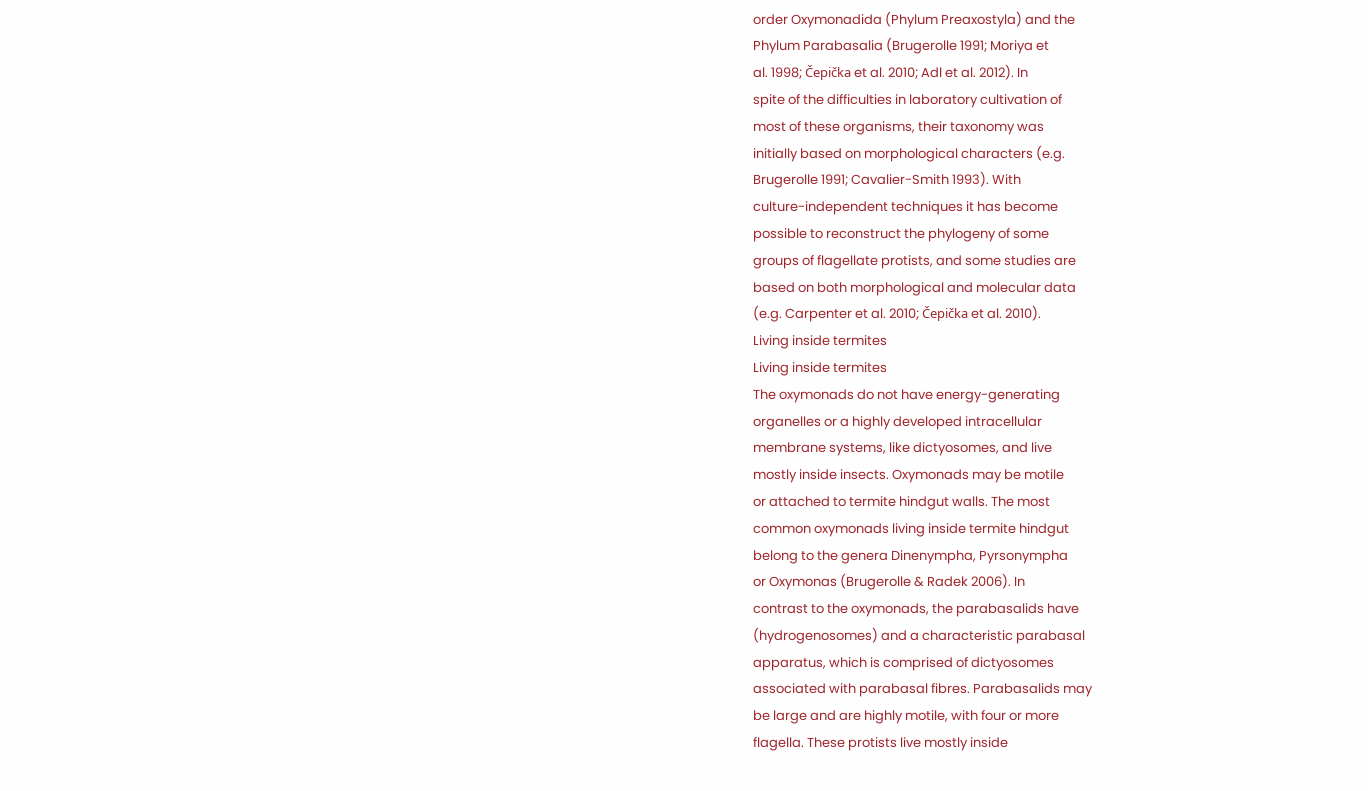order Oxymonadida (Phylum Preaxostyla) and the
Phylum Parabasalia (Brugerolle 1991; Moriya et
al. 1998; Čepička et al. 2010; Adl et al. 2012). In
spite of the difficulties in laboratory cultivation of
most of these organisms, their taxonomy was
initially based on morphological characters (e.g.
Brugerolle 1991; Cavalier-Smith 1993). With
culture-independent techniques it has become
possible to reconstruct the phylogeny of some
groups of flagellate protists, and some studies are
based on both morphological and molecular data
(e.g. Carpenter et al. 2010; Čepička et al. 2010).
Living inside termites
Living inside termites
The oxymonads do not have energy-generating
organelles or a highly developed intracellular
membrane systems, like dictyosomes, and live
mostly inside insects. Oxymonads may be motile
or attached to termite hindgut walls. The most
common oxymonads living inside termite hindgut
belong to the genera Dinenympha, Pyrsonympha
or Oxymonas (Brugerolle & Radek 2006). In
contrast to the oxymonads, the parabasalids have
(hydrogenosomes) and a characteristic parabasal
apparatus, which is comprised of dictyosomes
associated with parabasal fibres. Parabasalids may
be large and are highly motile, with four or more
flagella. These protists live mostly inside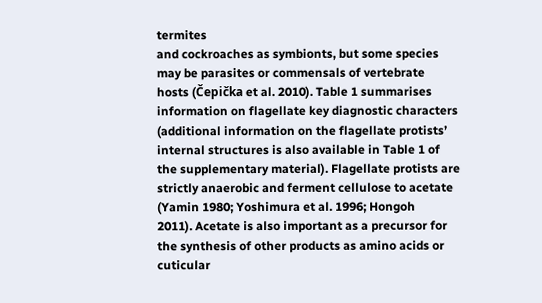termites
and cockroaches as symbionts, but some species
may be parasites or commensals of vertebrate
hosts (Čepička et al. 2010). Table 1 summarises
information on flagellate key diagnostic characters
(additional information on the flagellate protists’
internal structures is also available in Table 1 of
the supplementary material). Flagellate protists are
strictly anaerobic and ferment cellulose to acetate
(Yamin 1980; Yoshimura et al. 1996; Hongoh
2011). Acetate is also important as a precursor for
the synthesis of other products as amino acids or
cuticular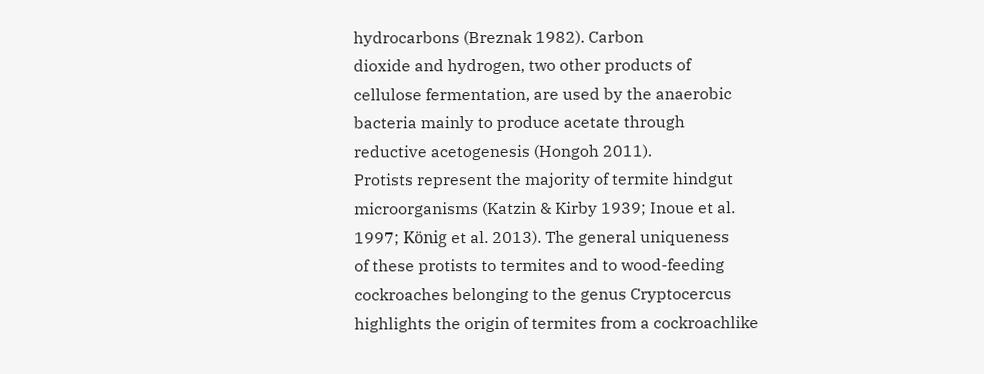hydrocarbons (Breznak 1982). Carbon
dioxide and hydrogen, two other products of
cellulose fermentation, are used by the anaerobic
bacteria mainly to produce acetate through
reductive acetogenesis (Hongoh 2011).
Protists represent the majority of termite hindgut
microorganisms (Katzin & Kirby 1939; Inoue et al.
1997; König et al. 2013). The general uniqueness
of these protists to termites and to wood-feeding
cockroaches belonging to the genus Cryptocercus
highlights the origin of termites from a cockroachlike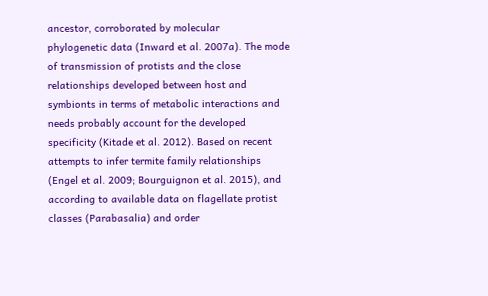ancestor, corroborated by molecular
phylogenetic data (Inward et al. 2007a). The mode
of transmission of protists and the close
relationships developed between host and
symbionts in terms of metabolic interactions and
needs probably account for the developed
specificity (Kitade et al. 2012). Based on recent
attempts to infer termite family relationships
(Engel et al. 2009; Bourguignon et al. 2015), and
according to available data on flagellate protist
classes (Parabasalia) and order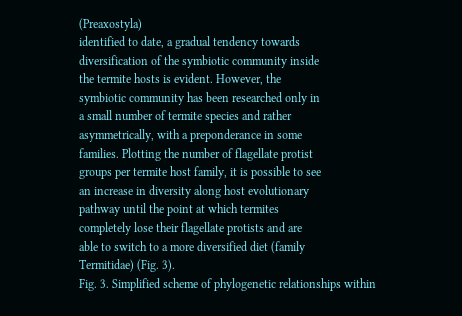(Preaxostyla)
identified to date, a gradual tendency towards
diversification of the symbiotic community inside
the termite hosts is evident. However, the
symbiotic community has been researched only in
a small number of termite species and rather
asymmetrically, with a preponderance in some
families. Plotting the number of flagellate protist
groups per termite host family, it is possible to see
an increase in diversity along host evolutionary
pathway until the point at which termites
completely lose their flagellate protists and are
able to switch to a more diversified diet (family
Termitidae) (Fig. 3).
Fig. 3. Simplified scheme of phylogenetic relationships within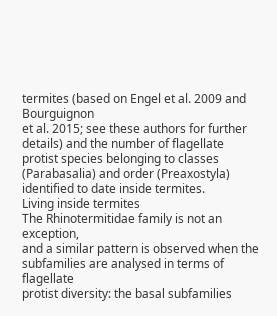termites (based on Engel et al. 2009 and Bourguignon
et al. 2015; see these authors for further details) and the number of flagellate protist species belonging to classes
(Parabasalia) and order (Preaxostyla) identified to date inside termites.
Living inside termites
The Rhinotermitidae family is not an exception,
and a similar pattern is observed when the
subfamilies are analysed in terms of flagellate
protist diversity: the basal subfamilies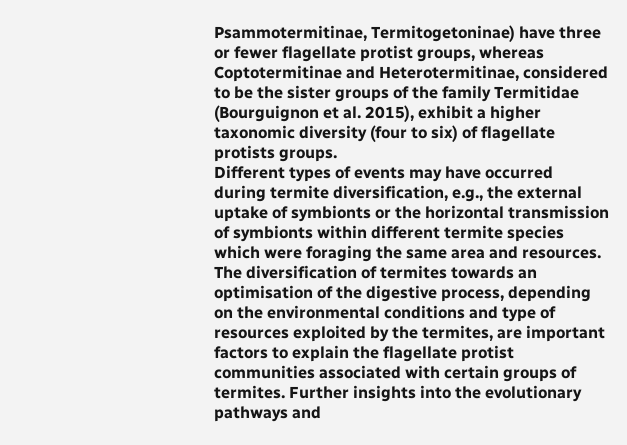Psammotermitinae, Termitogetoninae) have three
or fewer flagellate protist groups, whereas
Coptotermitinae and Heterotermitinae, considered
to be the sister groups of the family Termitidae
(Bourguignon et al. 2015), exhibit a higher
taxonomic diversity (four to six) of flagellate
protists groups.
Different types of events may have occurred
during termite diversification, e.g., the external
uptake of symbionts or the horizontal transmission
of symbionts within different termite species
which were foraging the same area and resources.
The diversification of termites towards an
optimisation of the digestive process, depending
on the environmental conditions and type of
resources exploited by the termites, are important
factors to explain the flagellate protist
communities associated with certain groups of
termites. Further insights into the evolutionary
pathways and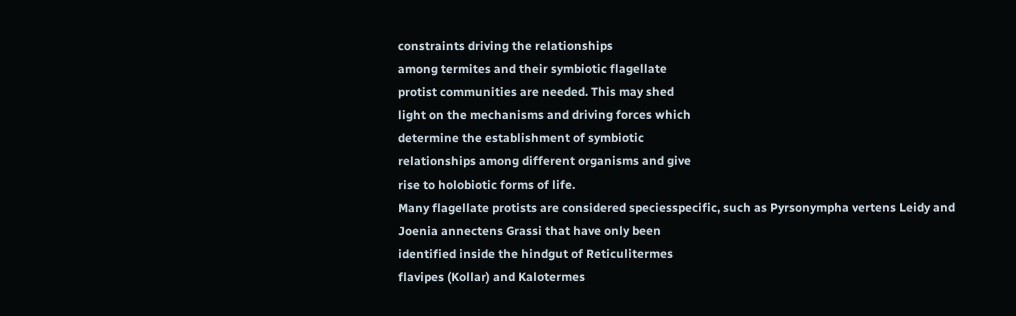constraints driving the relationships
among termites and their symbiotic flagellate
protist communities are needed. This may shed
light on the mechanisms and driving forces which
determine the establishment of symbiotic
relationships among different organisms and give
rise to holobiotic forms of life.
Many flagellate protists are considered speciesspecific, such as Pyrsonympha vertens Leidy and
Joenia annectens Grassi that have only been
identified inside the hindgut of Reticulitermes
flavipes (Kollar) and Kalotermes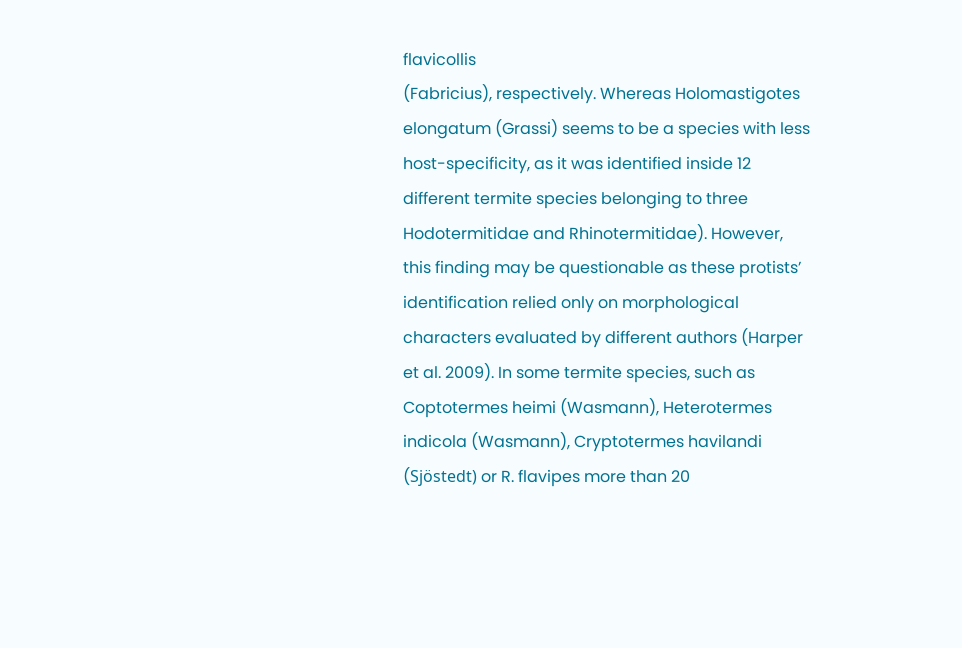flavicollis
(Fabricius), respectively. Whereas Holomastigotes
elongatum (Grassi) seems to be a species with less
host-specificity, as it was identified inside 12
different termite species belonging to three
Hodotermitidae and Rhinotermitidae). However,
this finding may be questionable as these protists’
identification relied only on morphological
characters evaluated by different authors (Harper
et al. 2009). In some termite species, such as
Coptotermes heimi (Wasmann), Heterotermes
indicola (Wasmann), Cryptotermes havilandi
(Sjöstedt) or R. flavipes more than 20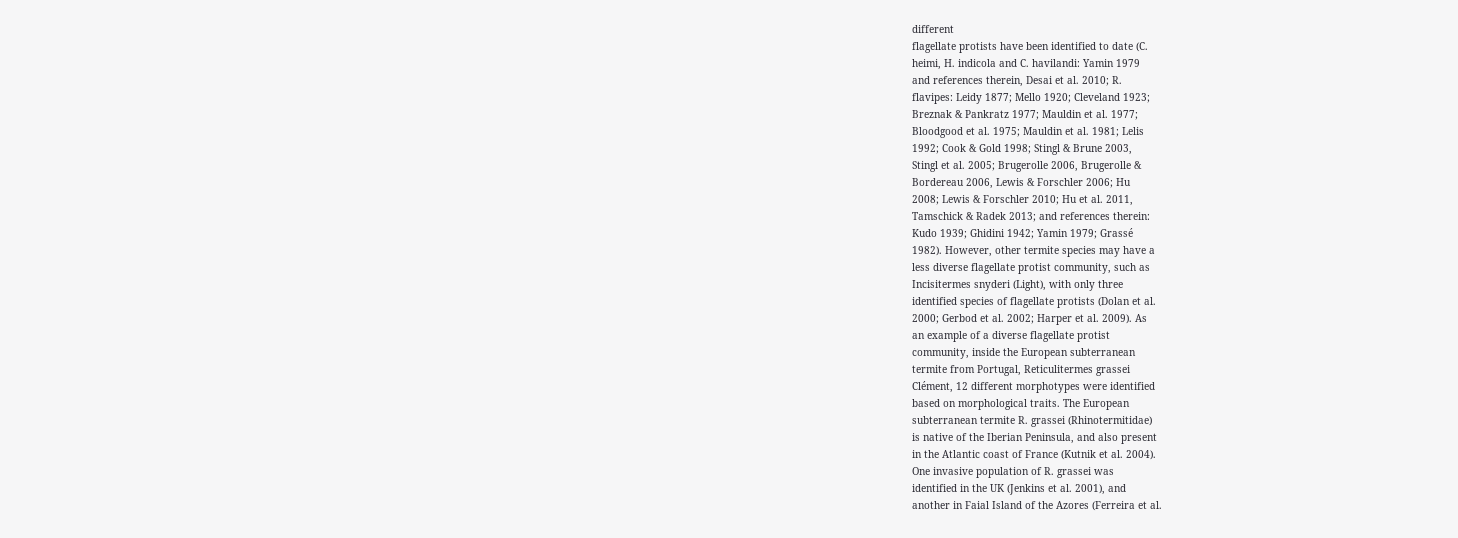different
flagellate protists have been identified to date (C.
heimi, H. indicola and C. havilandi: Yamin 1979
and references therein, Desai et al. 2010; R.
flavipes: Leidy 1877; Mello 1920; Cleveland 1923;
Breznak & Pankratz 1977; Mauldin et al. 1977;
Bloodgood et al. 1975; Mauldin et al. 1981; Lelis
1992; Cook & Gold 1998; Stingl & Brune 2003,
Stingl et al. 2005; Brugerolle 2006, Brugerolle &
Bordereau 2006, Lewis & Forschler 2006; Hu
2008; Lewis & Forschler 2010; Hu et al. 2011,
Tamschick & Radek 2013; and references therein:
Kudo 1939; Ghidini 1942; Yamin 1979; Grassé
1982). However, other termite species may have a
less diverse flagellate protist community, such as
Incisitermes snyderi (Light), with only three
identified species of flagellate protists (Dolan et al.
2000; Gerbod et al. 2002; Harper et al. 2009). As
an example of a diverse flagellate protist
community, inside the European subterranean
termite from Portugal, Reticulitermes grassei
Clément, 12 different morphotypes were identified
based on morphological traits. The European
subterranean termite R. grassei (Rhinotermitidae)
is native of the Iberian Peninsula, and also present
in the Atlantic coast of France (Kutnik et al. 2004).
One invasive population of R. grassei was
identified in the UK (Jenkins et al. 2001), and
another in Faial Island of the Azores (Ferreira et al.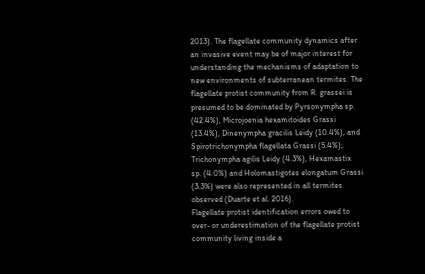2013). The flagellate community dynamics after
an invasive event may be of major interest for
understanding the mechanisms of adaptation to
new environments of subterranean termites. The
flagellate protist community from R. grassei is
presumed to be dominated by Pyrsonympha sp.
(42.4%), Microjoenia hexamitoides Grassi
(13.4%), Dinenympha gracilis Leidy (10.4%), and
Spirotrichonympha flagellata Grassi (5.4%);
Trichonympha agilis Leidy (4.3%), Hexamastix
sp. (4.0%) and Holomastigotes elongatum Grassi
(3.3%) were also represented in all termites
observed (Duarte et al. 2016).
Flagellate protist identification errors owed to
over- or underestimation of the flagellate protist
community living inside a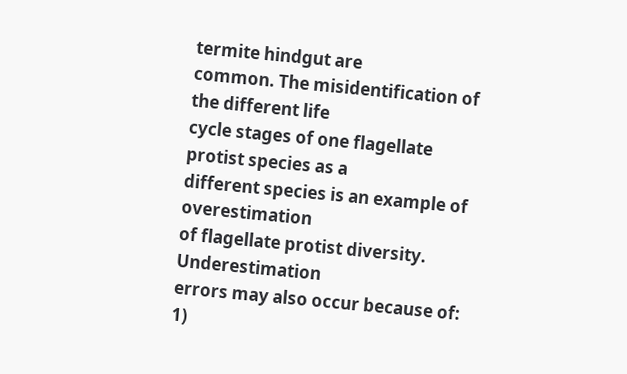termite hindgut are
common. The misidentification of the different life
cycle stages of one flagellate protist species as a
different species is an example of overestimation
of flagellate protist diversity. Underestimation
errors may also occur because of: 1)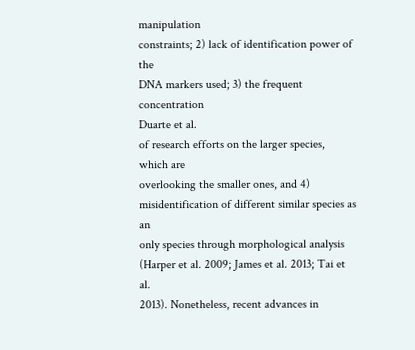manipulation
constraints; 2) lack of identification power of the
DNA markers used; 3) the frequent concentration
Duarte et al.
of research efforts on the larger species, which are
overlooking the smaller ones, and 4)
misidentification of different similar species as an
only species through morphological analysis
(Harper et al. 2009; James et al. 2013; Tai et al.
2013). Nonetheless, recent advances in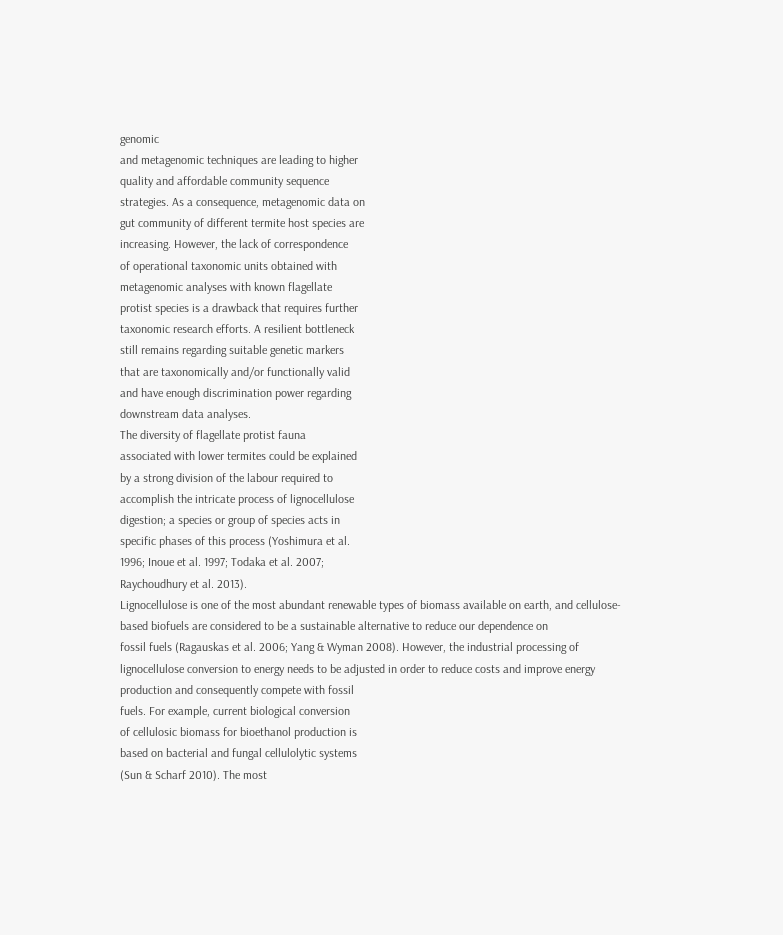genomic
and metagenomic techniques are leading to higher
quality and affordable community sequence
strategies. As a consequence, metagenomic data on
gut community of different termite host species are
increasing. However, the lack of correspondence
of operational taxonomic units obtained with
metagenomic analyses with known flagellate
protist species is a drawback that requires further
taxonomic research efforts. A resilient bottleneck
still remains regarding suitable genetic markers
that are taxonomically and/or functionally valid
and have enough discrimination power regarding
downstream data analyses.
The diversity of flagellate protist fauna
associated with lower termites could be explained
by a strong division of the labour required to
accomplish the intricate process of lignocellulose
digestion; a species or group of species acts in
specific phases of this process (Yoshimura et al.
1996; Inoue et al. 1997; Todaka et al. 2007;
Raychoudhury et al. 2013).
Lignocellulose is one of the most abundant renewable types of biomass available on earth, and cellulose-based biofuels are considered to be a sustainable alternative to reduce our dependence on
fossil fuels (Ragauskas et al. 2006; Yang & Wyman 2008). However, the industrial processing of
lignocellulose conversion to energy needs to be adjusted in order to reduce costs and improve energy
production and consequently compete with fossil
fuels. For example, current biological conversion
of cellulosic biomass for bioethanol production is
based on bacterial and fungal cellulolytic systems
(Sun & Scharf 2010). The most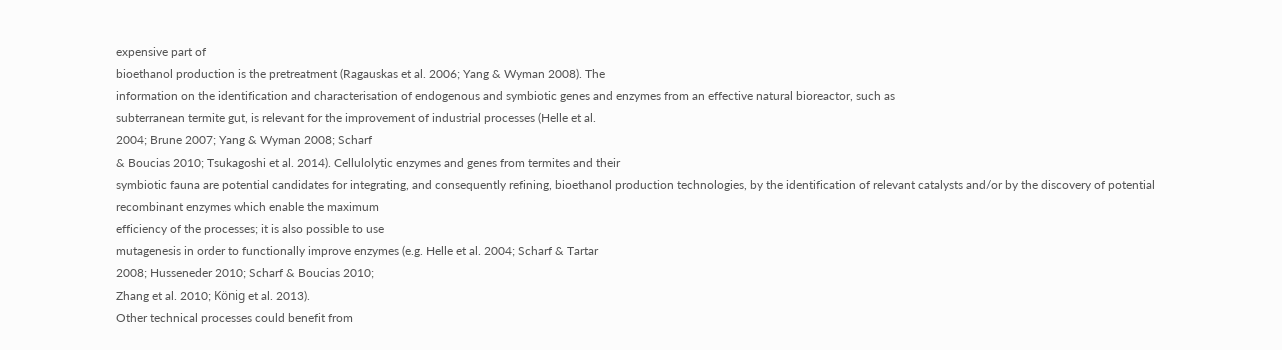expensive part of
bioethanol production is the pretreatment (Ragauskas et al. 2006; Yang & Wyman 2008). The
information on the identification and characterisation of endogenous and symbiotic genes and enzymes from an effective natural bioreactor, such as
subterranean termite gut, is relevant for the improvement of industrial processes (Helle et al.
2004; Brune 2007; Yang & Wyman 2008; Scharf
& Boucias 2010; Tsukagoshi et al. 2014). Cellulolytic enzymes and genes from termites and their
symbiotic fauna are potential candidates for integrating, and consequently refining, bioethanol production technologies, by the identification of relevant catalysts and/or by the discovery of potential
recombinant enzymes which enable the maximum
efficiency of the processes; it is also possible to use
mutagenesis in order to functionally improve enzymes (e.g. Helle et al. 2004; Scharf & Tartar
2008; Husseneder 2010; Scharf & Boucias 2010;
Zhang et al. 2010; König et al. 2013).
Other technical processes could benefit from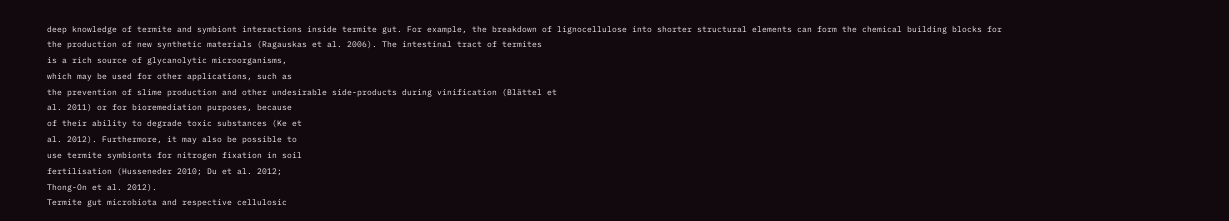deep knowledge of termite and symbiont interactions inside termite gut. For example, the breakdown of lignocellulose into shorter structural elements can form the chemical building blocks for
the production of new synthetic materials (Ragauskas et al. 2006). The intestinal tract of termites
is a rich source of glycanolytic microorganisms,
which may be used for other applications, such as
the prevention of slime production and other undesirable side-products during vinification (Blättel et
al. 2011) or for bioremediation purposes, because
of their ability to degrade toxic substances (Ke et
al. 2012). Furthermore, it may also be possible to
use termite symbionts for nitrogen fixation in soil
fertilisation (Husseneder 2010; Du et al. 2012;
Thong-On et al. 2012).
Termite gut microbiota and respective cellulosic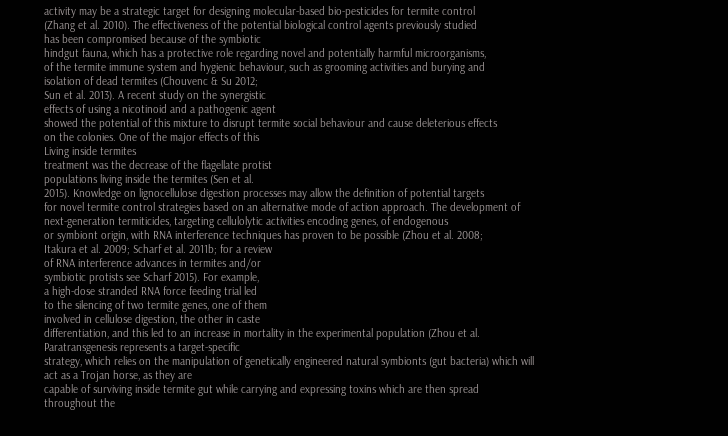activity may be a strategic target for designing molecular-based bio-pesticides for termite control
(Zhang et al. 2010). The effectiveness of the potential biological control agents previously studied
has been compromised because of the symbiotic
hindgut fauna, which has a protective role regarding novel and potentially harmful microorganisms,
of the termite immune system and hygienic behaviour, such as grooming activities and burying and
isolation of dead termites (Chouvenc & Su 2012;
Sun et al. 2013). A recent study on the synergistic
effects of using a nicotinoid and a pathogenic agent
showed the potential of this mixture to disrupt termite social behaviour and cause deleterious effects
on the colonies. One of the major effects of this
Living inside termites
treatment was the decrease of the flagellate protist
populations living inside the termites (Sen et al.
2015). Knowledge on lignocellulose digestion processes may allow the definition of potential targets
for novel termite control strategies based on an alternative mode of action approach. The development of next-generation termiticides, targeting cellulolytic activities encoding genes, of endogenous
or symbiont origin, with RNA interference techniques has proven to be possible (Zhou et al. 2008;
Itakura et al. 2009; Scharf et al. 2011b; for a review
of RNA interference advances in termites and/or
symbiotic protists see Scharf 2015). For example,
a high-dose stranded RNA force feeding trial led
to the silencing of two termite genes, one of them
involved in cellulose digestion, the other in caste
differentiation, and this led to an increase in mortality in the experimental population (Zhou et al.
Paratransgenesis represents a target-specific
strategy, which relies on the manipulation of genetically engineered natural symbionts (gut bacteria) which will act as a Trojan horse, as they are
capable of surviving inside termite gut while carrying and expressing toxins which are then spread
throughout the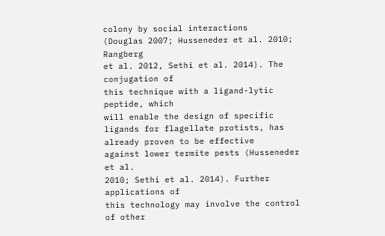colony by social interactions
(Douglas 2007; Husseneder et al. 2010; Rangberg
et al. 2012, Sethi et al. 2014). The conjugation of
this technique with a ligand-lytic peptide, which
will enable the design of specific ligands for flagellate protists, has already proven to be effective
against lower termite pests (Husseneder et al.
2010; Sethi et al. 2014). Further applications of
this technology may involve the control of other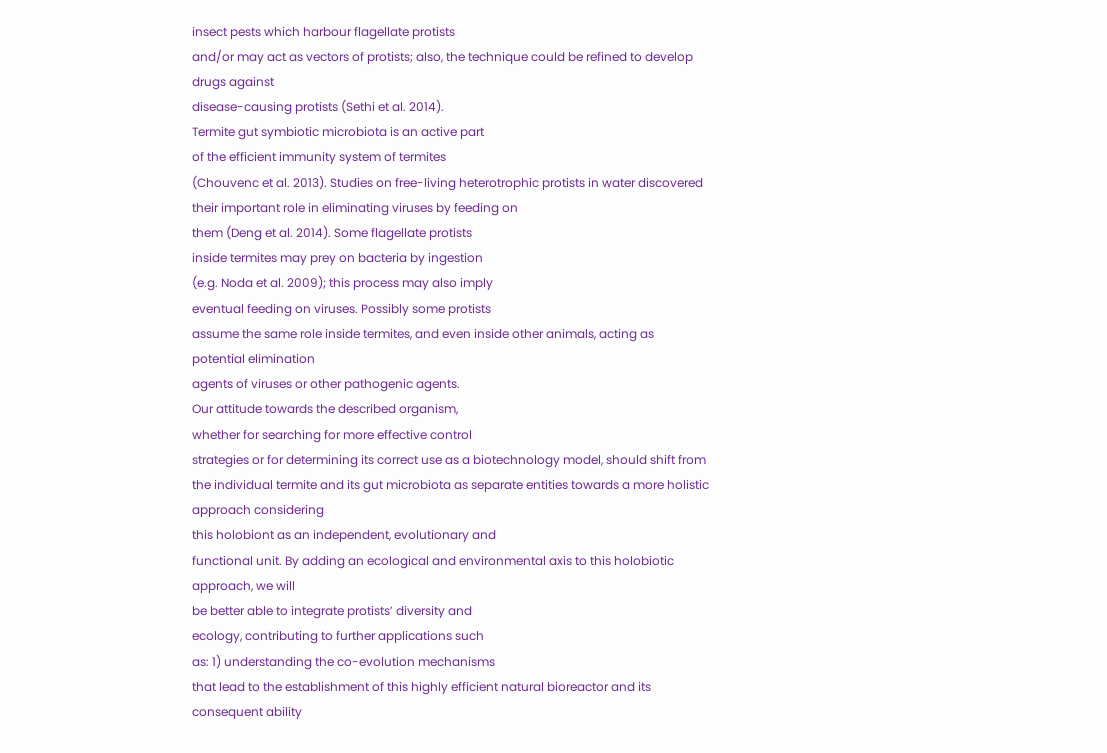insect pests which harbour flagellate protists
and/or may act as vectors of protists; also, the technique could be refined to develop drugs against
disease-causing protists (Sethi et al. 2014).
Termite gut symbiotic microbiota is an active part
of the efficient immunity system of termites
(Chouvenc et al. 2013). Studies on free-living heterotrophic protists in water discovered their important role in eliminating viruses by feeding on
them (Deng et al. 2014). Some flagellate protists
inside termites may prey on bacteria by ingestion
(e.g. Noda et al. 2009); this process may also imply
eventual feeding on viruses. Possibly some protists
assume the same role inside termites, and even inside other animals, acting as potential elimination
agents of viruses or other pathogenic agents.
Our attitude towards the described organism,
whether for searching for more effective control
strategies or for determining its correct use as a biotechnology model, should shift from the individual termite and its gut microbiota as separate entities towards a more holistic approach considering
this holobiont as an independent, evolutionary and
functional unit. By adding an ecological and environmental axis to this holobiotic approach, we will
be better able to integrate protists’ diversity and
ecology, contributing to further applications such
as: 1) understanding the co-evolution mechanisms
that lead to the establishment of this highly efficient natural bioreactor and its consequent ability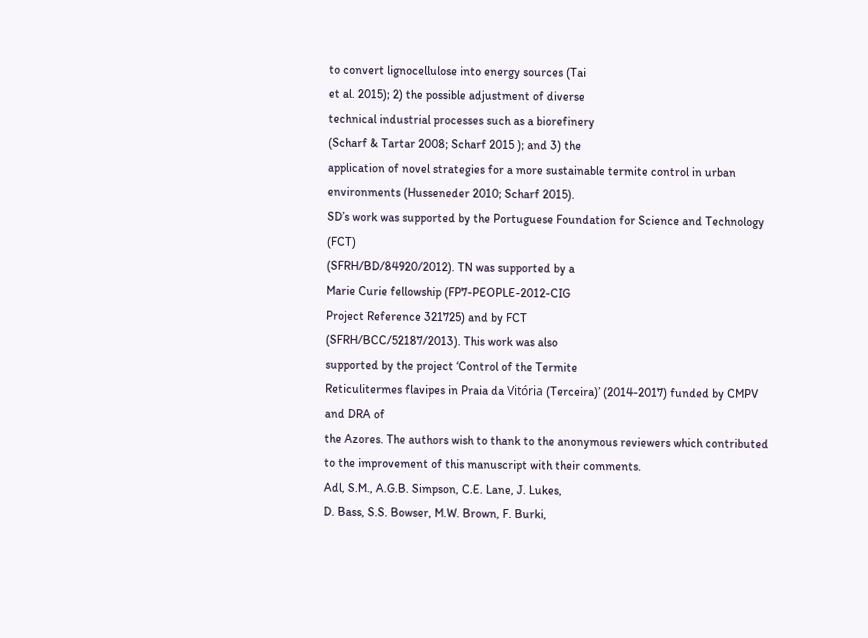to convert lignocellulose into energy sources (Tai
et al. 2015); 2) the possible adjustment of diverse
technical industrial processes such as a biorefinery
(Scharf & Tartar 2008; Scharf 2015 ); and 3) the
application of novel strategies for a more sustainable termite control in urban environments (Husseneder 2010; Scharf 2015).
SD’s work was supported by the Portuguese Foundation for Science and Technology (FCT)
(SFRH/BD/84920/2012). TN was supported by a
Marie Curie fellowship (FP7-PEOPLE-2012-CIG
Project Reference 321725) and by FCT
(SFRH/BCC/52187/2013). This work was also
supported by the project ‘Control of the Termite
Reticulitermes flavipes in Praia da Vitória (Terceira)’ (2014-2017) funded by CMPV and DRA of
the Azores. The authors wish to thank to the anonymous reviewers which contributed to the improvement of this manuscript with their comments.
Adl, S.M., A.G.B. Simpson, C.E. Lane, J. Lukes,
D. Bass, S.S. Bowser, M.W. Brown, F. Burki,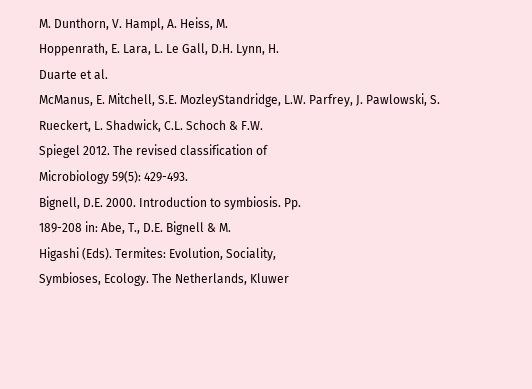M. Dunthorn, V. Hampl, A. Heiss, M.
Hoppenrath, E. Lara, L. Le Gall, D.H. Lynn, H.
Duarte et al.
McManus, E. Mitchell, S.E. MozleyStandridge, L.W. Parfrey, J. Pawlowski, S.
Rueckert, L. Shadwick, C.L. Schoch & F.W.
Spiegel 2012. The revised classification of
Microbiology 59(5): 429-493.
Bignell, D.E. 2000. Introduction to symbiosis. Pp.
189-208 in: Abe, T., D.E. Bignell & M.
Higashi (Eds). Termites: Evolution, Sociality,
Symbioses, Ecology. The Netherlands, Kluwer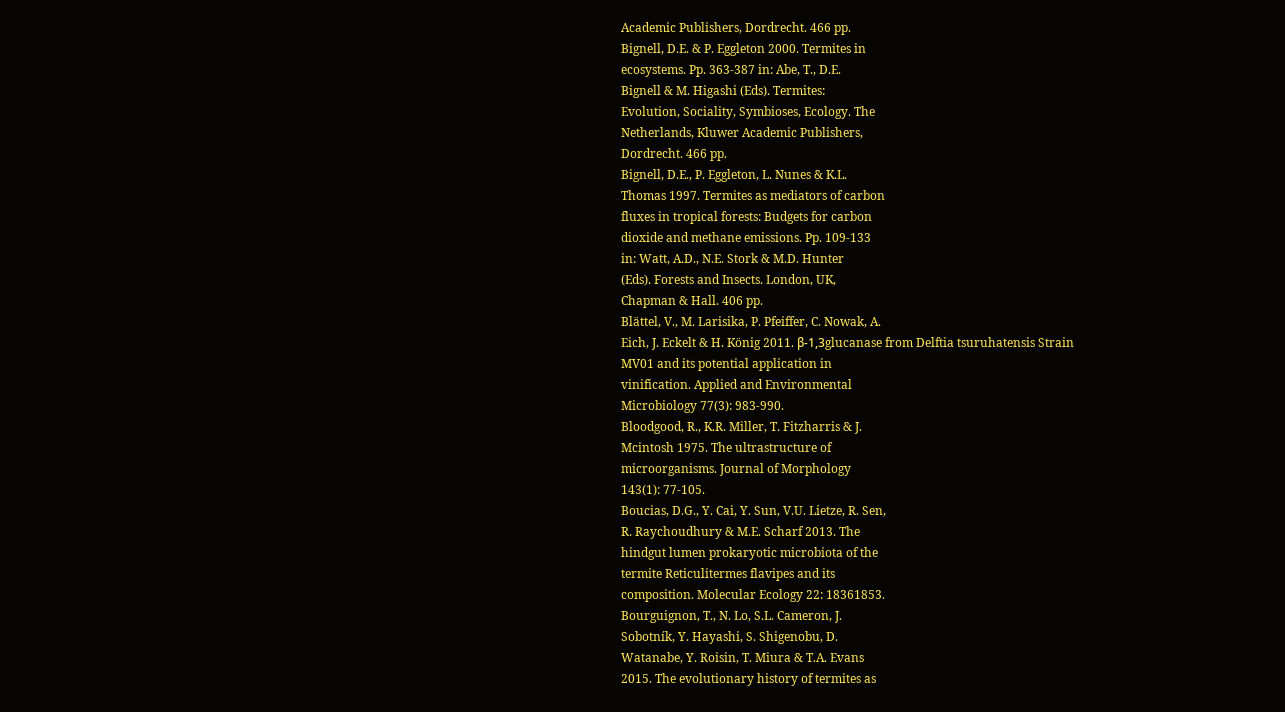Academic Publishers, Dordrecht. 466 pp.
Bignell, D.E. & P. Eggleton 2000. Termites in
ecosystems. Pp. 363-387 in: Abe, T., D.E.
Bignell & M. Higashi (Eds). Termites:
Evolution, Sociality, Symbioses, Ecology. The
Netherlands, Kluwer Academic Publishers,
Dordrecht. 466 pp.
Bignell, D.E., P. Eggleton, L. Nunes & K.L.
Thomas 1997. Termites as mediators of carbon
fluxes in tropical forests: Budgets for carbon
dioxide and methane emissions. Pp. 109-133
in: Watt, A.D., N.E. Stork & M.D. Hunter
(Eds). Forests and Insects. London, UK,
Chapman & Hall. 406 pp.
Blättel, V., M. Larisika, P. Pfeiffer, C. Nowak, A.
Eich, J. Eckelt & H. König 2011. β-1,3glucanase from Delftia tsuruhatensis Strain
MV01 and its potential application in
vinification. Applied and Environmental
Microbiology 77(3): 983-990.
Bloodgood, R., K.R. Miller, T. Fitzharris & J.
Mcintosh 1975. The ultrastructure of
microorganisms. Journal of Morphology
143(1): 77-105.
Boucias, D.G., Y. Cai, Y. Sun, V.U. Lietze, R. Sen,
R. Raychoudhury & M.E. Scharf 2013. The
hindgut lumen prokaryotic microbiota of the
termite Reticulitermes flavipes and its
composition. Molecular Ecology 22: 18361853.
Bourguignon, T., N. Lo, S.L. Cameron, J.
Sobotník, Y. Hayashi, S. Shigenobu, D.
Watanabe, Y. Roisin, T. Miura & T.A. Evans
2015. The evolutionary history of termites as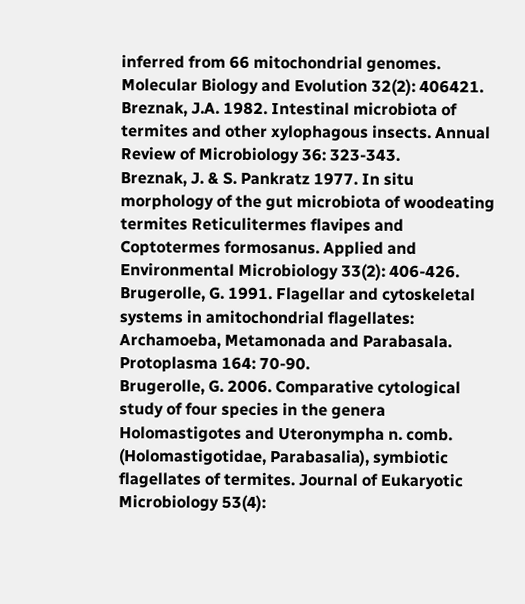inferred from 66 mitochondrial genomes.
Molecular Biology and Evolution 32(2): 406421.
Breznak, J.A. 1982. Intestinal microbiota of
termites and other xylophagous insects. Annual
Review of Microbiology 36: 323-343.
Breznak, J. & S. Pankratz 1977. In situ
morphology of the gut microbiota of woodeating termites Reticulitermes flavipes and
Coptotermes formosanus. Applied and
Environmental Microbiology 33(2): 406-426.
Brugerolle, G. 1991. Flagellar and cytoskeletal
systems in amitochondrial flagellates:
Archamoeba, Metamonada and Parabasala.
Protoplasma 164: 70-90.
Brugerolle, G. 2006. Comparative cytological
study of four species in the genera
Holomastigotes and Uteronympha n. comb.
(Holomastigotidae, Parabasalia), symbiotic
flagellates of termites. Journal of Eukaryotic
Microbiology 53(4):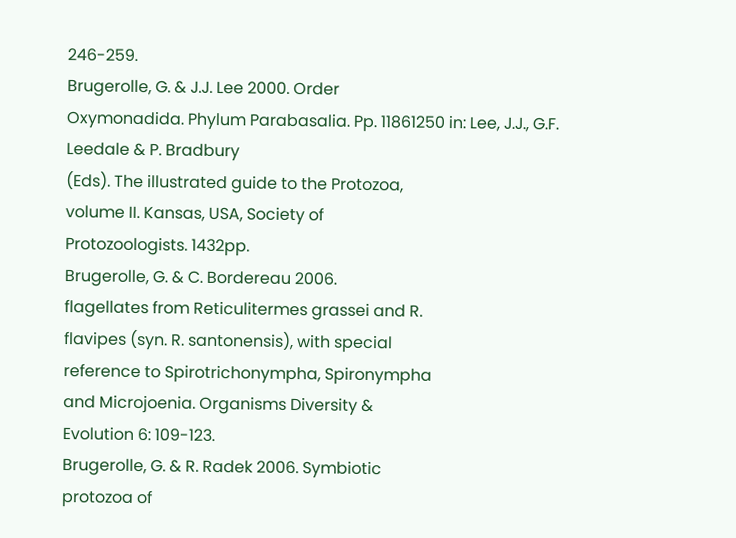246-259.
Brugerolle, G. & J.J. Lee 2000. Order
Oxymonadida. Phylum Parabasalia. Pp. 11861250 in: Lee, J.J., G.F. Leedale & P. Bradbury
(Eds). The illustrated guide to the Protozoa,
volume II. Kansas, USA, Society of
Protozoologists. 1432pp.
Brugerolle, G. & C. Bordereau 2006.
flagellates from Reticulitermes grassei and R.
flavipes (syn. R. santonensis), with special
reference to Spirotrichonympha, Spironympha
and Microjoenia. Organisms Diversity &
Evolution 6: 109-123.
Brugerolle, G. & R. Radek 2006. Symbiotic
protozoa of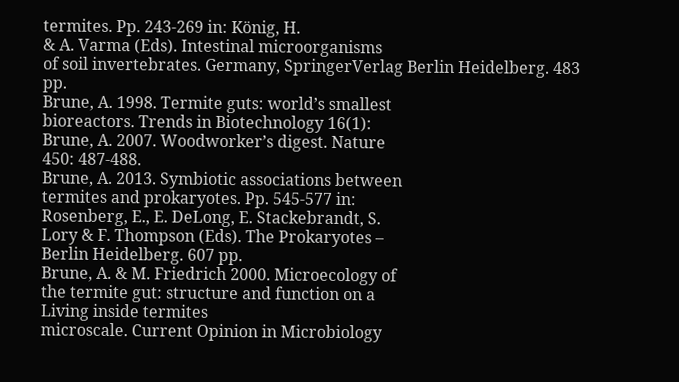termites. Pp. 243-269 in: König, H.
& A. Varma (Eds). Intestinal microorganisms
of soil invertebrates. Germany, SpringerVerlag Berlin Heidelberg. 483 pp.
Brune, A. 1998. Termite guts: world’s smallest
bioreactors. Trends in Biotechnology 16(1):
Brune, A. 2007. Woodworker’s digest. Nature
450: 487-488.
Brune, A. 2013. Symbiotic associations between
termites and prokaryotes. Pp. 545-577 in:
Rosenberg, E., E. DeLong, E. Stackebrandt, S.
Lory & F. Thompson (Eds). The Prokaryotes –
Berlin Heidelberg. 607 pp.
Brune, A. & M. Friedrich 2000. Microecology of
the termite gut: structure and function on a
Living inside termites
microscale. Current Opinion in Microbiology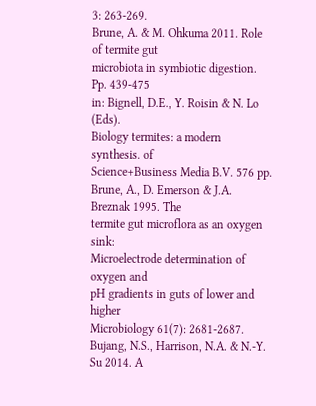3: 263-269.
Brune, A. & M. Ohkuma 2011. Role of termite gut
microbiota in symbiotic digestion. Pp. 439-475
in: Bignell, D.E., Y. Roisin & N. Lo (Eds).
Biology termites: a modern synthesis. of
Science+Business Media B.V. 576 pp.
Brune, A., D. Emerson & J.A. Breznak 1995. The
termite gut microflora as an oxygen sink:
Microelectrode determination of oxygen and
pH gradients in guts of lower and higher
Microbiology 61(7): 2681-2687.
Bujang, N.S., Harrison, N.A. & N.-Y. Su 2014. A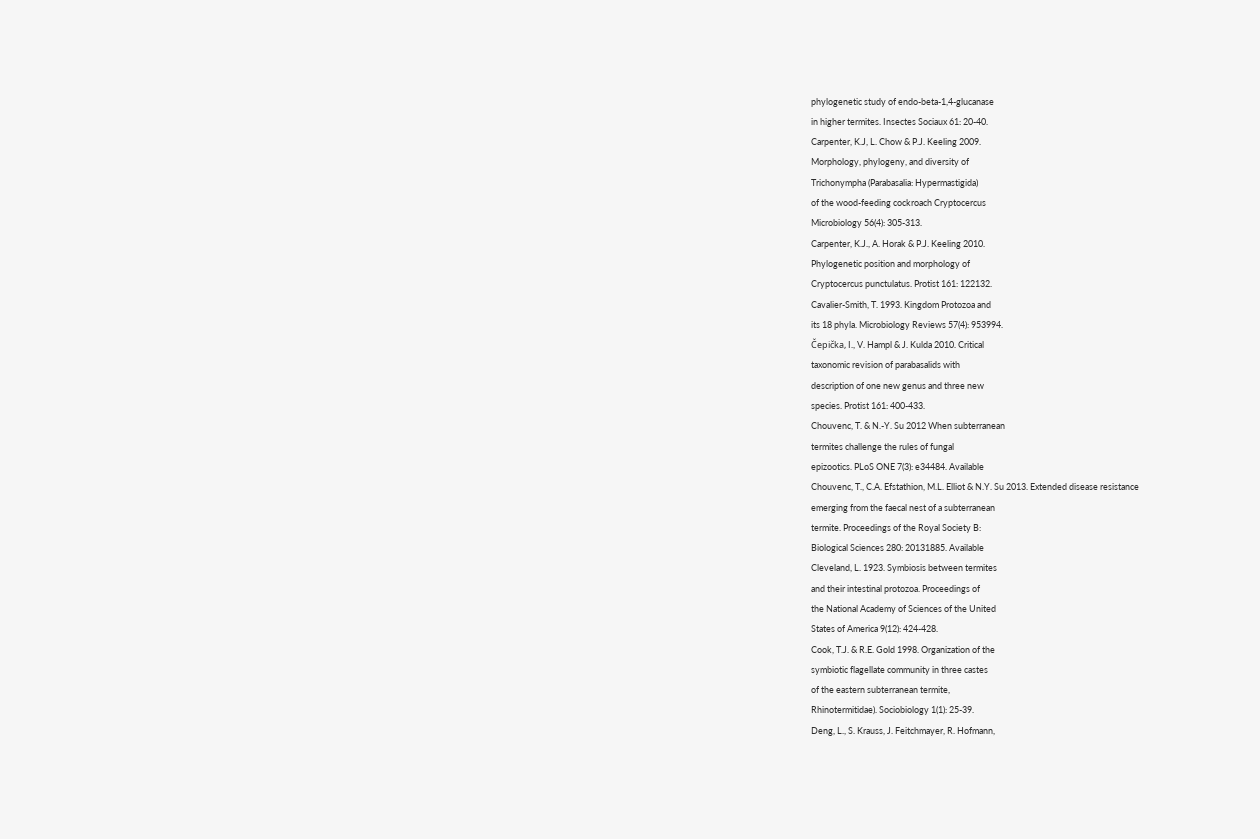phylogenetic study of endo-beta-1,4-glucanase
in higher termites. Insectes Sociaux 61: 20-40.
Carpenter, K.J, L. Chow & P.J. Keeling 2009.
Morphology, phylogeny, and diversity of
Trichonympha (Parabasalia: Hypermastigida)
of the wood-feeding cockroach Cryptocercus
Microbiology 56(4): 305-313.
Carpenter, K.J., A. Horak & P.J. Keeling 2010.
Phylogenetic position and morphology of
Cryptocercus punctulatus. Protist 161: 122132.
Cavalier-Smith, T. 1993. Kingdom Protozoa and
its 18 phyla. Microbiology Reviews 57(4): 953994.
Čepička, I., V. Hampl & J. Kulda 2010. Critical
taxonomic revision of parabasalids with
description of one new genus and three new
species. Protist 161: 400-433.
Chouvenc, T. & N.-Y. Su 2012 When subterranean
termites challenge the rules of fungal
epizootics. PLoS ONE 7(3): e34484. Available
Chouvenc, T., C.A. Efstathion, M.L. Elliot & N.Y. Su 2013. Extended disease resistance
emerging from the faecal nest of a subterranean
termite. Proceedings of the Royal Society B:
Biological Sciences 280: 20131885. Available
Cleveland, L. 1923. Symbiosis between termites
and their intestinal protozoa. Proceedings of
the National Academy of Sciences of the United
States of America 9(12): 424-428.
Cook, T.J. & R.E. Gold 1998. Organization of the
symbiotic flagellate community in three castes
of the eastern subterranean termite,
Rhinotermitidae). Sociobiology 1(1): 25-39.
Deng, L., S. Krauss, J. Feitchmayer, R. Hofmann,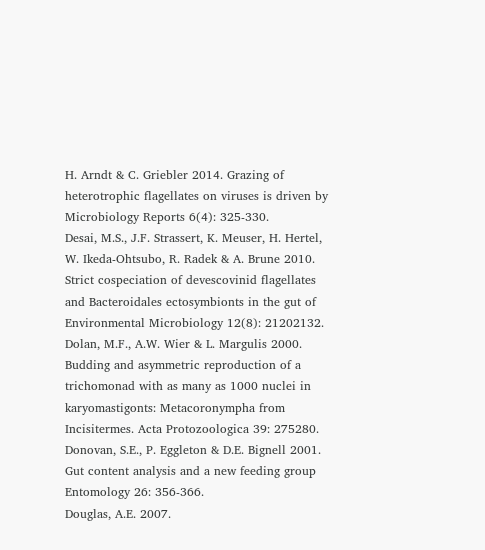H. Arndt & C. Griebler 2014. Grazing of
heterotrophic flagellates on viruses is driven by
Microbiology Reports 6(4): 325-330.
Desai, M.S., J.F. Strassert, K. Meuser, H. Hertel,
W. Ikeda-Ohtsubo, R. Radek & A. Brune 2010.
Strict cospeciation of devescovinid flagellates
and Bacteroidales ectosymbionts in the gut of
Environmental Microbiology 12(8): 21202132.
Dolan, M.F., A.W. Wier & L. Margulis 2000.
Budding and asymmetric reproduction of a
trichomonad with as many as 1000 nuclei in
karyomastigonts: Metacoronympha from
Incisitermes. Acta Protozoologica 39: 275280.
Donovan, S.E., P. Eggleton & D.E. Bignell 2001.
Gut content analysis and a new feeding group
Entomology 26: 356-366.
Douglas, A.E. 2007.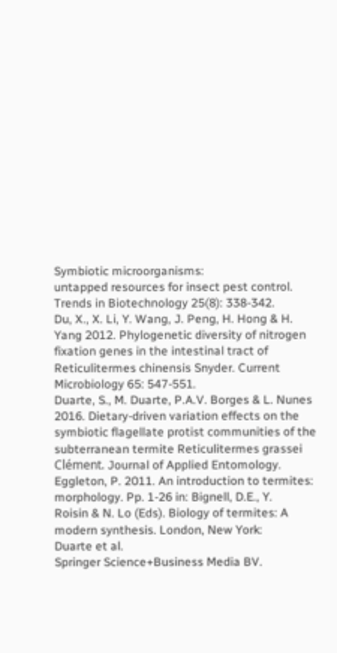Symbiotic microorganisms:
untapped resources for insect pest control.
Trends in Biotechnology 25(8): 338-342.
Du, X., X. Li, Y. Wang, J. Peng, H. Hong & H.
Yang 2012. Phylogenetic diversity of nitrogen
fixation genes in the intestinal tract of
Reticulitermes chinensis Snyder. Current
Microbiology 65: 547-551.
Duarte, S., M. Duarte, P.A.V. Borges & L. Nunes
2016. Dietary-driven variation effects on the
symbiotic flagellate protist communities of the
subterranean termite Reticulitermes grassei
Clément. Journal of Applied Entomology.
Eggleton, P. 2011. An introduction to termites:
morphology. Pp. 1-26 in: Bignell, D.E., Y.
Roisin & N. Lo (Eds). Biology of termites: A
modern synthesis. London, New York:
Duarte et al.
Springer Science+Business Media BV.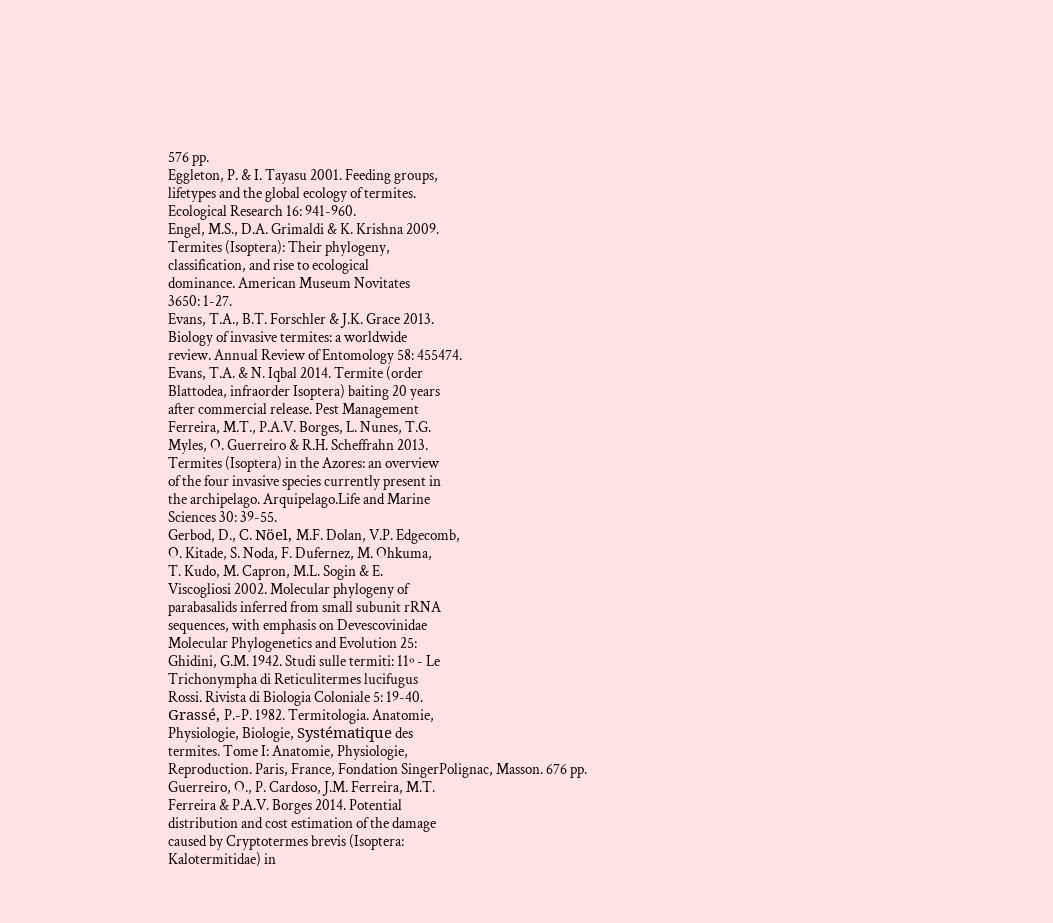576 pp.
Eggleton, P. & I. Tayasu 2001. Feeding groups,
lifetypes and the global ecology of termites.
Ecological Research 16: 941-960.
Engel, M.S., D.A. Grimaldi & K. Krishna 2009.
Termites (Isoptera): Their phylogeny,
classification, and rise to ecological
dominance. American Museum Novitates
3650: 1-27.
Evans, T.A., B.T. Forschler & J.K. Grace 2013.
Biology of invasive termites: a worldwide
review. Annual Review of Entomology 58: 455474.
Evans, T.A. & N. Iqbal 2014. Termite (order
Blattodea, infraorder Isoptera) baiting 20 years
after commercial release. Pest Management
Ferreira, M.T., P.A.V. Borges, L. Nunes, T.G.
Myles, O. Guerreiro & R.H. Scheffrahn 2013.
Termites (Isoptera) in the Azores: an overview
of the four invasive species currently present in
the archipelago. Arquipelago.Life and Marine
Sciences 30: 39-55.
Gerbod, D., C. Nöel, M.F. Dolan, V.P. Edgecomb,
O. Kitade, S. Noda, F. Dufernez, M. Ohkuma,
T. Kudo, M. Capron, M.L. Sogin & E.
Viscogliosi 2002. Molecular phylogeny of
parabasalids inferred from small subunit rRNA
sequences, with emphasis on Devescovinidae
Molecular Phylogenetics and Evolution 25:
Ghidini, G.M. 1942. Studi sulle termiti: 11º - Le
Trichonympha di Reticulitermes lucifugus
Rossi. Rivista di Biologia Coloniale 5: 19-40.
Grassé, P.-P. 1982. Termitologia. Anatomie,
Physiologie, Biologie, Systématique des
termites. Tome I: Anatomie, Physiologie,
Reproduction. Paris, France, Fondation SingerPolignac, Masson. 676 pp.
Guerreiro, O., P. Cardoso, J.M. Ferreira, M.T.
Ferreira & P.A.V. Borges 2014. Potential
distribution and cost estimation of the damage
caused by Cryptotermes brevis (Isoptera:
Kalotermitidae) in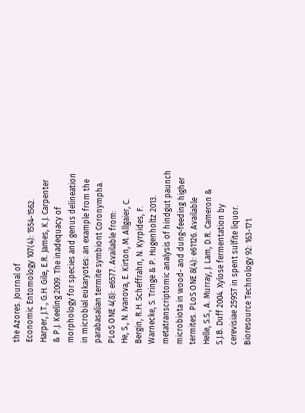the Azores. Journal of
Economic Entomology 107(4): 1554-1562.
Harper, J.T., G.H. Gile, E.R. James, K.J. Carpenter
& P.J. Keeling 2009. The inadequacy of
morphology for species and genus delineation
in microbial eukaryotes: an example from the
parabasalian termite symbiont Coronympha.
PLoS ONE 4(8): e6577. Available from:
He, S., N. Ivanova, E. Kirton, M. Allgaier, C.
Bergin, R.H. Scheffrahn, N. Kyrpides, F.
Warnecke, S. Tringe & P. Hugenholtz 2013.
metatranscriptomic analysis of hindgut paunch
microbiota in wood- and dung-feeding higher
termites. PLoS ONE 8(4): e61126. Available
Helle, S.S., A. Murray, J. Lam, D.R. Cameron &
S.J.B. Duff 2004. Xylose fermentation by
cerevisiae 259ST in spent sulfite liquor.
Bioresource Technology 92: 163-171.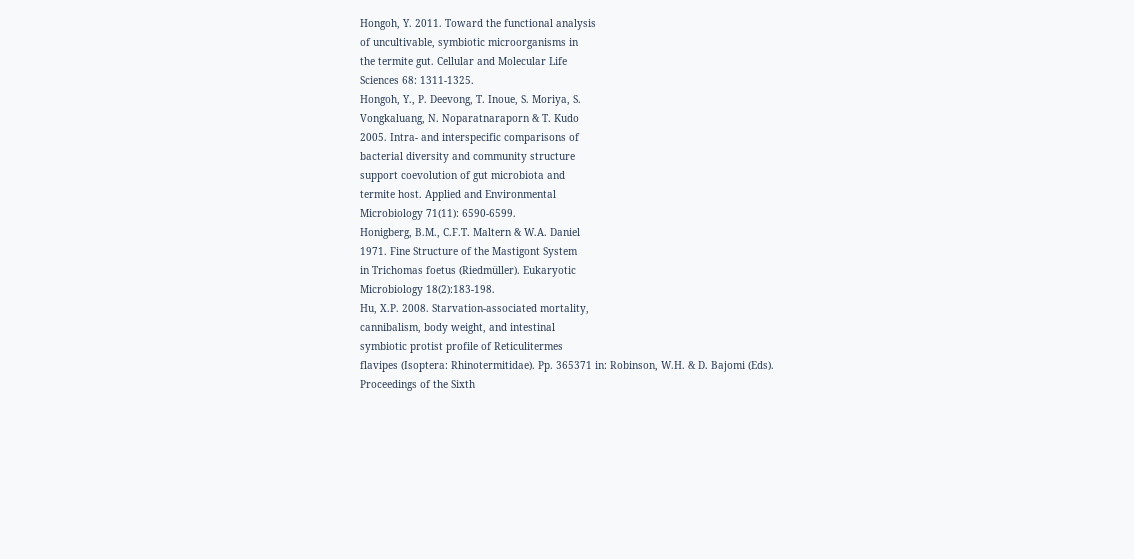Hongoh, Y. 2011. Toward the functional analysis
of uncultivable, symbiotic microorganisms in
the termite gut. Cellular and Molecular Life
Sciences 68: 1311-1325.
Hongoh, Y., P. Deevong, T. Inoue, S. Moriya, S.
Vongkaluang, N. Noparatnaraporn & T. Kudo
2005. Intra- and interspecific comparisons of
bacterial diversity and community structure
support coevolution of gut microbiota and
termite host. Applied and Environmental
Microbiology 71(11): 6590-6599.
Honigberg, B.M., C.F.T. Maltern & W.A. Daniel
1971. Fine Structure of the Mastigont System
in Trichomas foetus (Riedmüller). Eukaryotic
Microbiology 18(2):183-198.
Hu, X.P. 2008. Starvation-associated mortality,
cannibalism, body weight, and intestinal
symbiotic protist profile of Reticulitermes
flavipes (Isoptera: Rhinotermitidae). Pp. 365371 in: Robinson, W.H. & D. Bajomi (Eds).
Proceedings of the Sixth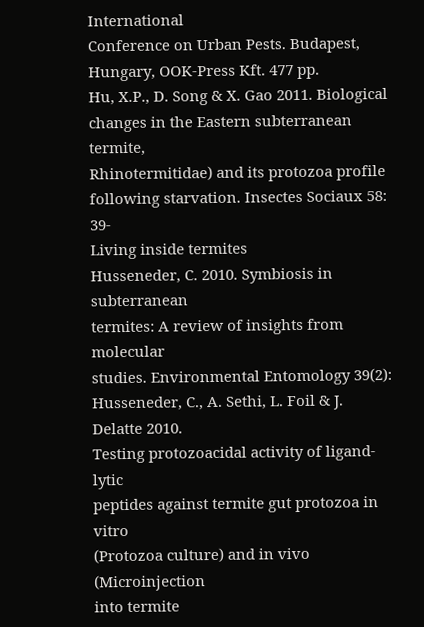International
Conference on Urban Pests. Budapest,
Hungary, OOK-Press Kft. 477 pp.
Hu, X.P., D. Song & X. Gao 2011. Biological
changes in the Eastern subterranean termite,
Rhinotermitidae) and its protozoa profile
following starvation. Insectes Sociaux 58: 39-
Living inside termites
Husseneder, C. 2010. Symbiosis in subterranean
termites: A review of insights from molecular
studies. Environmental Entomology 39(2):
Husseneder, C., A. Sethi, L. Foil & J. Delatte 2010.
Testing protozoacidal activity of ligand-lytic
peptides against termite gut protozoa in vitro
(Protozoa culture) and in vivo (Microinjection
into termite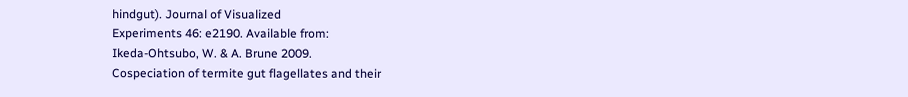hindgut). Journal of Visualized
Experiments 46: e2190. Available from:
Ikeda-Ohtsubo, W. & A. Brune 2009.
Cospeciation of termite gut flagellates and their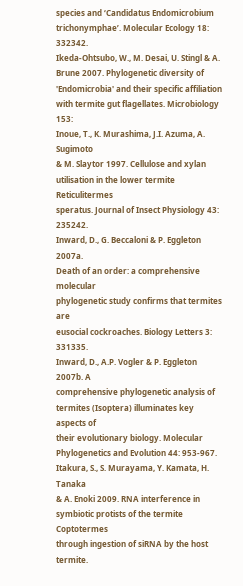species and ‘Candidatus Endomicrobium
trichonymphae’. Molecular Ecology 18: 332342.
Ikeda-Ohtsubo, W., M. Desai, U. Stingl & A.
Brune 2007. Phylogenetic diversity of
'Endomicrobia' and their specific affiliation
with termite gut flagellates. Microbiology 153:
Inoue, T., K. Murashima, J.I. Azuma, A. Sugimoto
& M. Slaytor 1997. Cellulose and xylan
utilisation in the lower termite Reticulitermes
speratus. Journal of Insect Physiology 43: 235242.
Inward, D., G. Beccaloni & P. Eggleton 2007a.
Death of an order: a comprehensive molecular
phylogenetic study confirms that termites are
eusocial cockroaches. Biology Letters 3: 331335.
Inward, D., A.P. Vogler & P. Eggleton 2007b. A
comprehensive phylogenetic analysis of
termites (Isoptera) illuminates key aspects of
their evolutionary biology. Molecular
Phylogenetics and Evolution 44: 953-967.
Itakura, S., S. Murayama, Y. Kamata, H. Tanaka
& A. Enoki 2009. RNA interference in
symbiotic protists of the termite Coptotermes
through ingestion of siRNA by the host termite.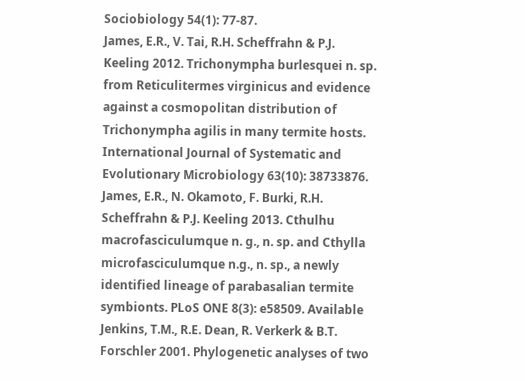Sociobiology 54(1): 77-87.
James, E.R., V. Tai, R.H. Scheffrahn & P.J.
Keeling 2012. Trichonympha burlesquei n. sp.
from Reticulitermes virginicus and evidence
against a cosmopolitan distribution of
Trichonympha agilis in many termite hosts.
International Journal of Systematic and
Evolutionary Microbiology 63(10): 38733876.
James, E.R., N. Okamoto, F. Burki, R.H.
Scheffrahn & P.J. Keeling 2013. Cthulhu
macrofasciculumque n. g., n. sp. and Cthylla
microfasciculumque n.g., n. sp., a newly
identified lineage of parabasalian termite
symbionts. PLoS ONE 8(3): e58509. Available
Jenkins, T.M., R.E. Dean, R. Verkerk & B.T.
Forschler 2001. Phylogenetic analyses of two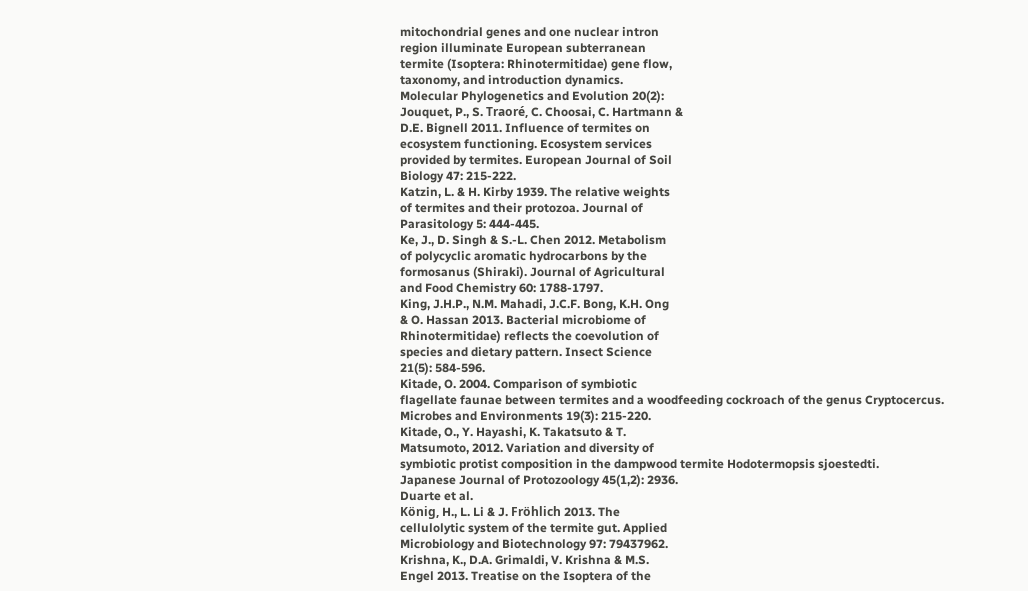mitochondrial genes and one nuclear intron
region illuminate European subterranean
termite (Isoptera: Rhinotermitidae) gene flow,
taxonomy, and introduction dynamics.
Molecular Phylogenetics and Evolution 20(2):
Jouquet, P., S. Traoré, C. Choosai, C. Hartmann &
D.E. Bignell 2011. Influence of termites on
ecosystem functioning. Ecosystem services
provided by termites. European Journal of Soil
Biology 47: 215-222.
Katzin, L. & H. Kirby 1939. The relative weights
of termites and their protozoa. Journal of
Parasitology 5: 444-445.
Ke, J., D. Singh & S.-L. Chen 2012. Metabolism
of polycyclic aromatic hydrocarbons by the
formosanus (Shiraki). Journal of Agricultural
and Food Chemistry 60: 1788-1797.
King, J.H.P., N.M. Mahadi, J.C.F. Bong, K.H. Ong
& O. Hassan 2013. Bacterial microbiome of
Rhinotermitidae) reflects the coevolution of
species and dietary pattern. Insect Science
21(5): 584-596.
Kitade, O. 2004. Comparison of symbiotic
flagellate faunae between termites and a woodfeeding cockroach of the genus Cryptocercus.
Microbes and Environments 19(3): 215-220.
Kitade, O., Y. Hayashi, K. Takatsuto & T.
Matsumoto, 2012. Variation and diversity of
symbiotic protist composition in the dampwood termite Hodotermopsis sjoestedti.
Japanese Journal of Protozoology 45(1,2): 2936.
Duarte et al.
König, H., L. Li & J. Fröhlich 2013. The
cellulolytic system of the termite gut. Applied
Microbiology and Biotechnology 97: 79437962.
Krishna, K., D.A. Grimaldi, V. Krishna & M.S.
Engel 2013. Treatise on the Isoptera of the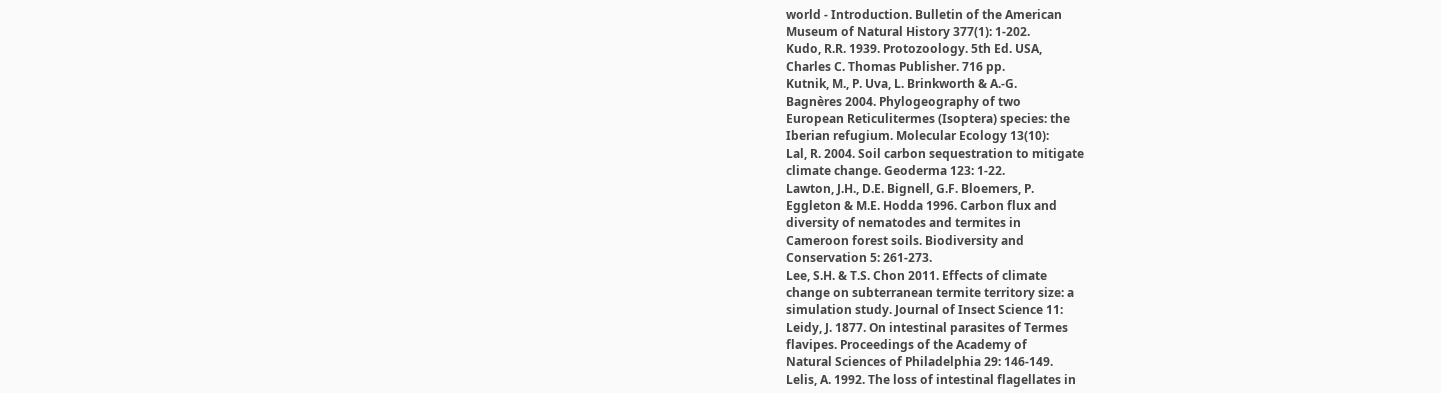world - Introduction. Bulletin of the American
Museum of Natural History 377(1): 1-202.
Kudo, R.R. 1939. Protozoology. 5th Ed. USA,
Charles C. Thomas Publisher. 716 pp.
Kutnik, M., P. Uva, L. Brinkworth & A.-G.
Bagnères 2004. Phylogeography of two
European Reticulitermes (Isoptera) species: the
Iberian refugium. Molecular Ecology 13(10):
Lal, R. 2004. Soil carbon sequestration to mitigate
climate change. Geoderma 123: 1-22.
Lawton, J.H., D.E. Bignell, G.F. Bloemers, P.
Eggleton & M.E. Hodda 1996. Carbon flux and
diversity of nematodes and termites in
Cameroon forest soils. Biodiversity and
Conservation 5: 261-273.
Lee, S.H. & T.S. Chon 2011. Effects of climate
change on subterranean termite territory size: a
simulation study. Journal of Insect Science 11:
Leidy, J. 1877. On intestinal parasites of Termes
flavipes. Proceedings of the Academy of
Natural Sciences of Philadelphia 29: 146-149.
Lelis, A. 1992. The loss of intestinal flagellates in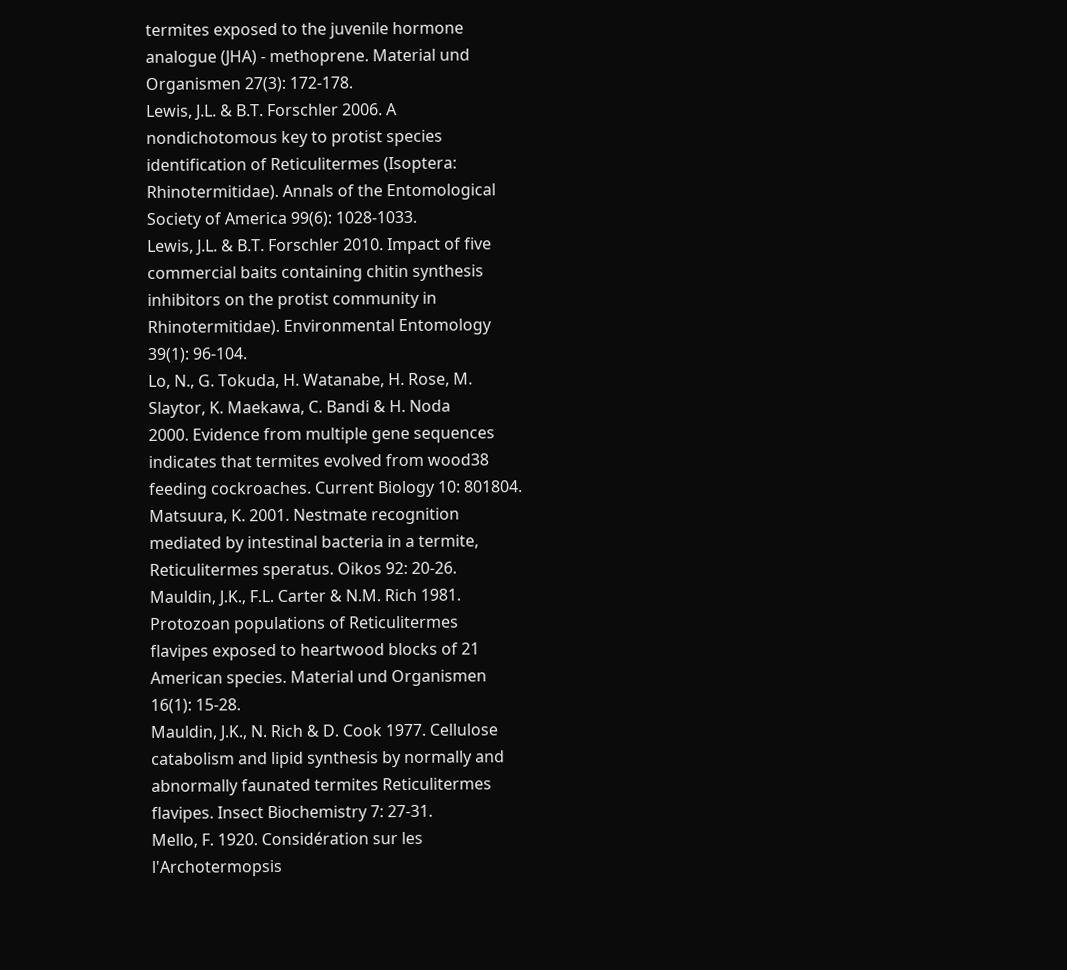termites exposed to the juvenile hormone
analogue (JHA) - methoprene. Material und
Organismen 27(3): 172-178.
Lewis, J.L. & B.T. Forschler 2006. A
nondichotomous key to protist species
identification of Reticulitermes (Isoptera:
Rhinotermitidae). Annals of the Entomological
Society of America 99(6): 1028-1033.
Lewis, J.L. & B.T. Forschler 2010. Impact of five
commercial baits containing chitin synthesis
inhibitors on the protist community in
Rhinotermitidae). Environmental Entomology
39(1): 96-104.
Lo, N., G. Tokuda, H. Watanabe, H. Rose, M.
Slaytor, K. Maekawa, C. Bandi & H. Noda
2000. Evidence from multiple gene sequences
indicates that termites evolved from wood38
feeding cockroaches. Current Biology 10: 801804.
Matsuura, K. 2001. Nestmate recognition
mediated by intestinal bacteria in a termite,
Reticulitermes speratus. Oikos 92: 20-26.
Mauldin, J.K., F.L. Carter & N.M. Rich 1981.
Protozoan populations of Reticulitermes
flavipes exposed to heartwood blocks of 21
American species. Material und Organismen
16(1): 15-28.
Mauldin, J.K., N. Rich & D. Cook 1977. Cellulose
catabolism and lipid synthesis by normally and
abnormally faunated termites Reticulitermes
flavipes. Insect Biochemistry 7: 27-31.
Mello, F. 1920. Considération sur les
l'Archotermopsis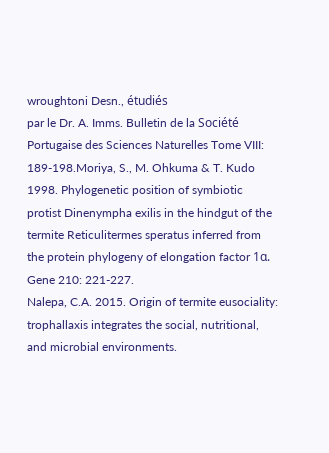wroughtoni Desn., étudiés
par le Dr. A. Imms. Bulletin de la Société
Portugaise des Sciences Naturelles Tome VIII:
189-198.Moriya, S., M. Ohkuma & T. Kudo
1998. Phylogenetic position of symbiotic
protist Dinenympha exilis in the hindgut of the
termite Reticulitermes speratus inferred from
the protein phylogeny of elongation factor 1α.
Gene 210: 221-227.
Nalepa, C.A. 2015. Origin of termite eusociality:
trophallaxis integrates the social, nutritional,
and microbial environments.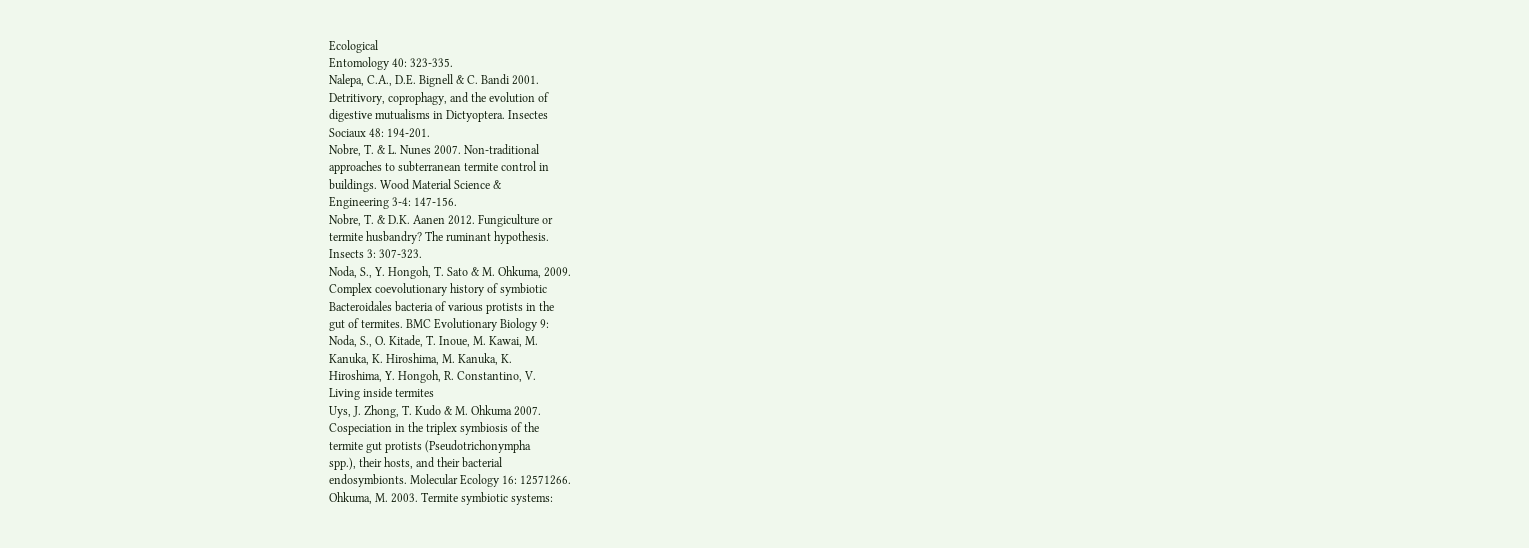Ecological
Entomology 40: 323-335.
Nalepa, C.A., D.E. Bignell & C. Bandi 2001.
Detritivory, coprophagy, and the evolution of
digestive mutualisms in Dictyoptera. Insectes
Sociaux 48: 194-201.
Nobre, T. & L. Nunes 2007. Non-traditional
approaches to subterranean termite control in
buildings. Wood Material Science &
Engineering 3-4: 147-156.
Nobre, T. & D.K. Aanen 2012. Fungiculture or
termite husbandry? The ruminant hypothesis.
Insects 3: 307-323.
Noda, S., Y. Hongoh, T. Sato & M. Ohkuma, 2009.
Complex coevolutionary history of symbiotic
Bacteroidales bacteria of various protists in the
gut of termites. BMC Evolutionary Biology 9:
Noda, S., O. Kitade, T. Inoue, M. Kawai, M.
Kanuka, K. Hiroshima, M. Kanuka, K.
Hiroshima, Y. Hongoh, R. Constantino, V.
Living inside termites
Uys, J. Zhong, T. Kudo & M. Ohkuma 2007.
Cospeciation in the triplex symbiosis of the
termite gut protists (Pseudotrichonympha
spp.), their hosts, and their bacterial
endosymbionts. Molecular Ecology 16: 12571266.
Ohkuma, M. 2003. Termite symbiotic systems: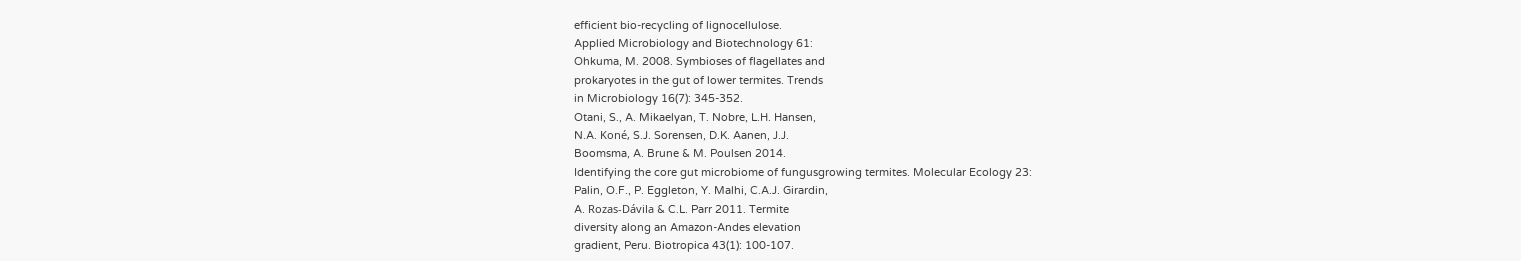efficient bio-recycling of lignocellulose.
Applied Microbiology and Biotechnology 61:
Ohkuma, M. 2008. Symbioses of flagellates and
prokaryotes in the gut of lower termites. Trends
in Microbiology 16(7): 345-352.
Otani, S., A. Mikaelyan, T. Nobre, L.H. Hansen,
N.A. Koné, S.J. Sorensen, D.K. Aanen, J.J.
Boomsma, A. Brune & M. Poulsen 2014.
Identifying the core gut microbiome of fungusgrowing termites. Molecular Ecology 23:
Palin, O.F., P. Eggleton, Y. Malhi, C.A.J. Girardin,
A. Rozas-Dávila & C.L. Parr 2011. Termite
diversity along an Amazon-Andes elevation
gradient, Peru. Biotropica 43(1): 100-107.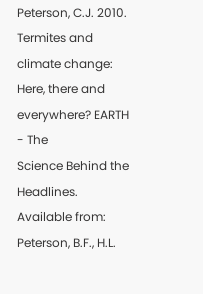Peterson, C.J. 2010. Termites and climate change:
Here, there and everywhere? EARTH - The
Science Behind the Headlines. Available from:
Peterson, B.F., H.L.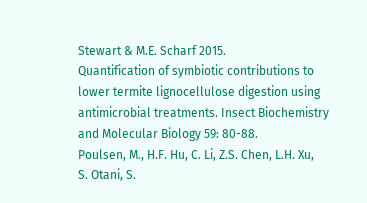Stewart & M.E. Scharf 2015.
Quantification of symbiotic contributions to
lower termite lignocellulose digestion using
antimicrobial treatments. Insect Biochemistry
and Molecular Biology 59: 80-88.
Poulsen, M., H.F. Hu, C. Li, Z.S. Chen, L.H. Xu,
S. Otani, S.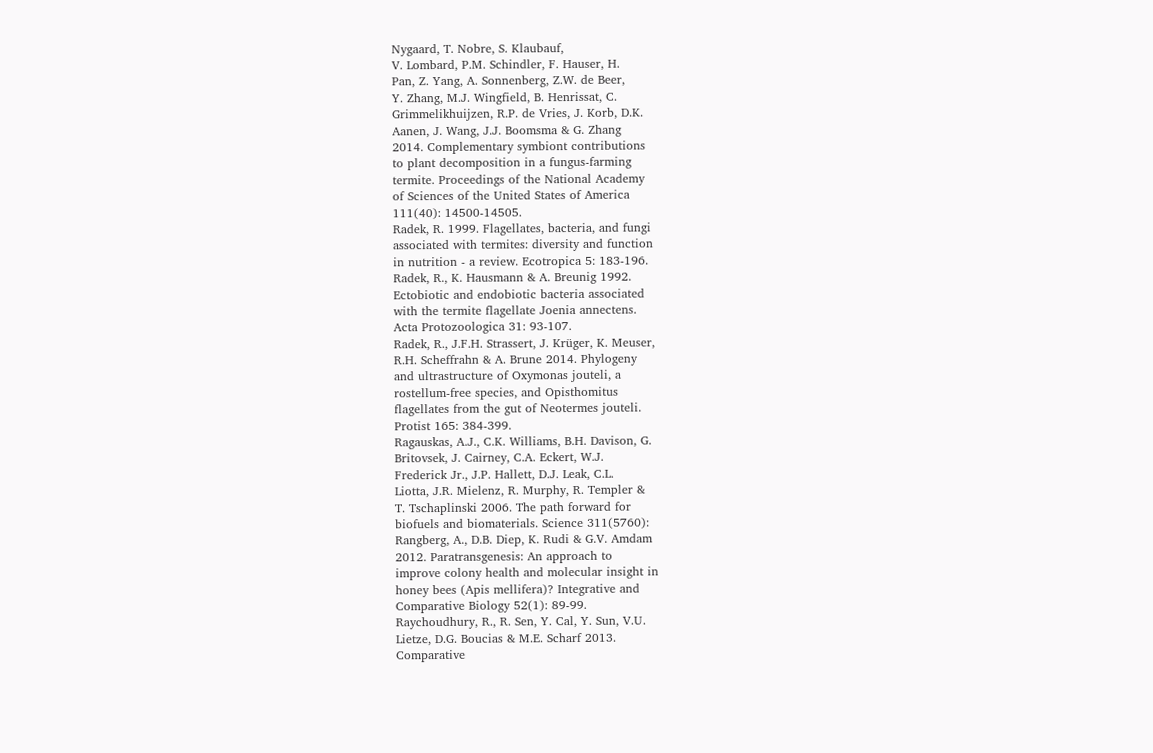Nygaard, T. Nobre, S. Klaubauf,
V. Lombard, P.M. Schindler, F. Hauser, H.
Pan, Z. Yang, A. Sonnenberg, Z.W. de Beer,
Y. Zhang, M.J. Wingfield, B. Henrissat, C.
Grimmelikhuijzen, R.P. de Vries, J. Korb, D.K.
Aanen, J. Wang, J.J. Boomsma & G. Zhang
2014. Complementary symbiont contributions
to plant decomposition in a fungus-farming
termite. Proceedings of the National Academy
of Sciences of the United States of America
111(40): 14500-14505.
Radek, R. 1999. Flagellates, bacteria, and fungi
associated with termites: diversity and function
in nutrition - a review. Ecotropica 5: 183-196.
Radek, R., K. Hausmann & A. Breunig 1992.
Ectobiotic and endobiotic bacteria associated
with the termite flagellate Joenia annectens.
Acta Protozoologica 31: 93-107.
Radek, R., J.F.H. Strassert, J. Krüger, K. Meuser,
R.H. Scheffrahn & A. Brune 2014. Phylogeny
and ultrastructure of Oxymonas jouteli, a
rostellum-free species, and Opisthomitus
flagellates from the gut of Neotermes jouteli.
Protist 165: 384-399.
Ragauskas, A.J., C.K. Williams, B.H. Davison, G.
Britovsek, J. Cairney, C.A. Eckert, W.J.
Frederick Jr., J.P. Hallett, D.J. Leak, C.L.
Liotta, J.R. Mielenz, R. Murphy, R. Templer &
T. Tschaplinski 2006. The path forward for
biofuels and biomaterials. Science 311(5760):
Rangberg, A., D.B. Diep, K. Rudi & G.V. Amdam
2012. Paratransgenesis: An approach to
improve colony health and molecular insight in
honey bees (Apis mellifera)? Integrative and
Comparative Biology 52(1): 89-99.
Raychoudhury, R., R. Sen, Y. Cal, Y. Sun, V.U.
Lietze, D.G. Boucias & M.E. Scharf 2013.
Comparative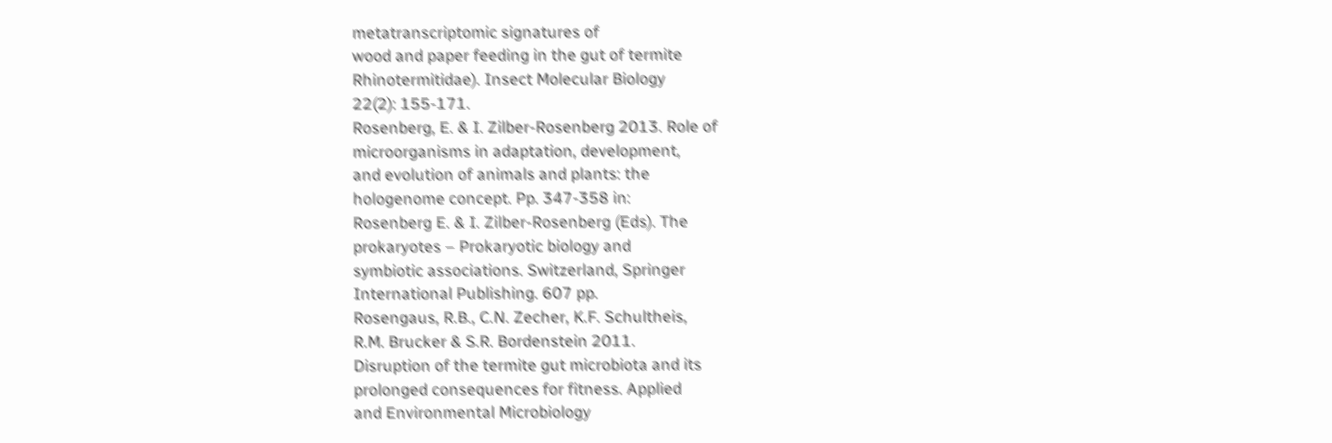metatranscriptomic signatures of
wood and paper feeding in the gut of termite
Rhinotermitidae). Insect Molecular Biology
22(2): 155-171.
Rosenberg, E. & I. Zilber-Rosenberg 2013. Role of
microorganisms in adaptation, development,
and evolution of animals and plants: the
hologenome concept. Pp. 347-358 in:
Rosenberg E. & I. Zilber-Rosenberg (Eds). The
prokaryotes – Prokaryotic biology and
symbiotic associations. Switzerland, Springer
International Publishing. 607 pp.
Rosengaus, R.B., C.N. Zecher, K.F. Schultheis,
R.M. Brucker & S.R. Bordenstein 2011.
Disruption of the termite gut microbiota and its
prolonged consequences for fitness. Applied
and Environmental Microbiology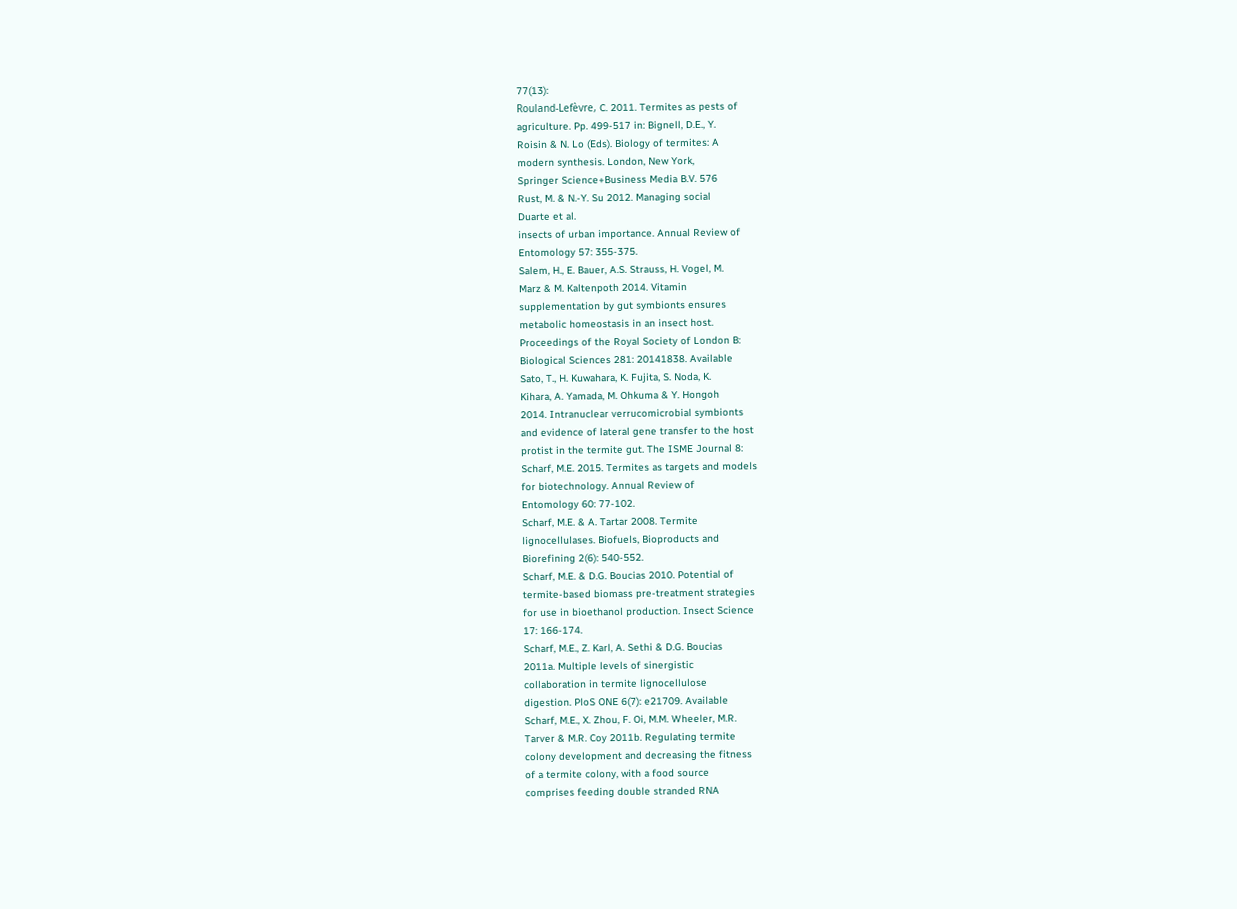77(13):
Rouland-Lefèvre, C. 2011. Termites as pests of
agriculture. Pp. 499-517 in: Bignell, D.E., Y.
Roisin & N. Lo (Eds). Biology of termites: A
modern synthesis. London, New York,
Springer Science+Business Media B.V. 576
Rust, M. & N.-Y. Su 2012. Managing social
Duarte et al.
insects of urban importance. Annual Review of
Entomology 57: 355-375.
Salem, H., E. Bauer, A.S. Strauss, H. Vogel, M.
Marz & M. Kaltenpoth 2014. Vitamin
supplementation by gut symbionts ensures
metabolic homeostasis in an insect host.
Proceedings of the Royal Society of London B:
Biological Sciences 281: 20141838. Available
Sato, T., H. Kuwahara, K. Fujita, S. Noda, K.
Kihara, A. Yamada, M. Ohkuma & Y. Hongoh
2014. Intranuclear verrucomicrobial symbionts
and evidence of lateral gene transfer to the host
protist in the termite gut. The ISME Journal 8:
Scharf, M.E. 2015. Termites as targets and models
for biotechnology. Annual Review of
Entomology 60: 77-102.
Scharf, M.E. & A. Tartar 2008. Termite
lignocellulases. Biofuels, Bioproducts and
Biorefining 2(6): 540-552.
Scharf, M.E. & D.G. Boucias 2010. Potential of
termite-based biomass pre-treatment strategies
for use in bioethanol production. Insect Science
17: 166-174.
Scharf, M.E., Z. Karl, A. Sethi & D.G. Boucias
2011a. Multiple levels of sinergistic
collaboration in termite lignocellulose
digestion. PloS ONE 6(7): e21709. Available
Scharf, M.E., X. Zhou, F. Oi, M.M. Wheeler, M.R.
Tarver & M.R. Coy 2011b. Regulating termite
colony development and decreasing the fitness
of a termite colony, with a food source
comprises feeding double stranded RNA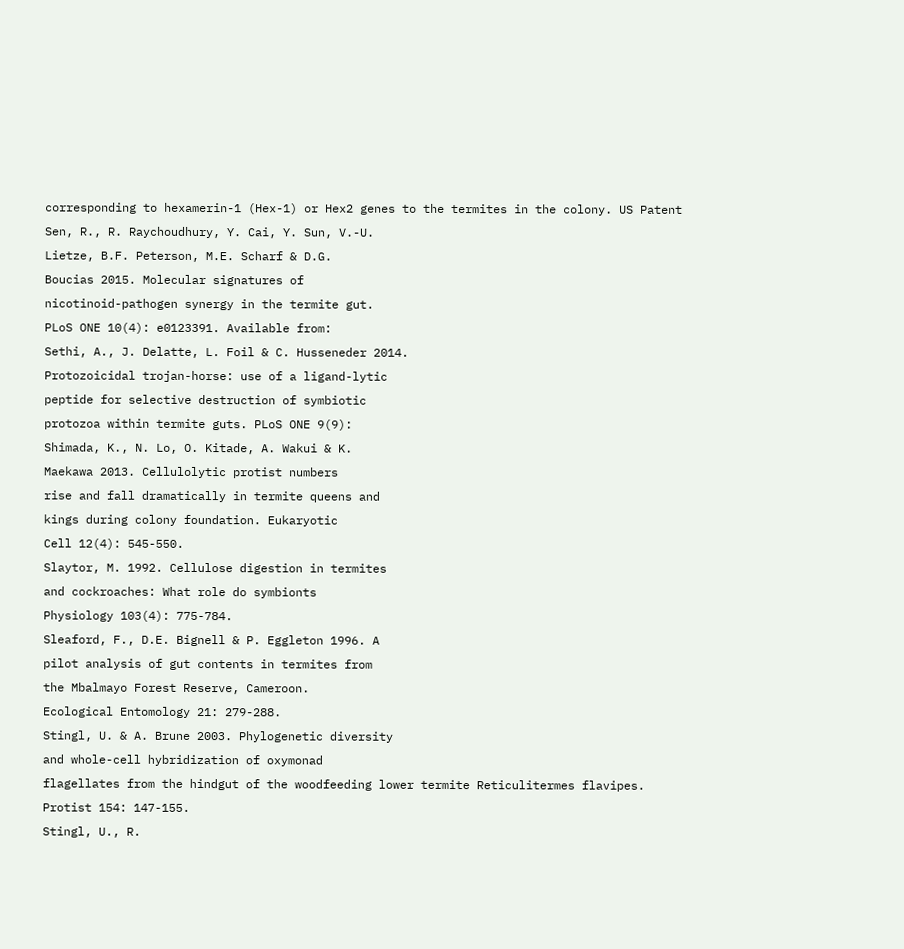corresponding to hexamerin-1 (Hex-1) or Hex2 genes to the termites in the colony. US Patent
Sen, R., R. Raychoudhury, Y. Cai, Y. Sun, V.-U.
Lietze, B.F. Peterson, M.E. Scharf & D.G.
Boucias 2015. Molecular signatures of
nicotinoid-pathogen synergy in the termite gut.
PLoS ONE 10(4): e0123391. Available from:
Sethi, A., J. Delatte, L. Foil & C. Husseneder 2014.
Protozoicidal trojan-horse: use of a ligand-lytic
peptide for selective destruction of symbiotic
protozoa within termite guts. PLoS ONE 9(9):
Shimada, K., N. Lo, O. Kitade, A. Wakui & K.
Maekawa 2013. Cellulolytic protist numbers
rise and fall dramatically in termite queens and
kings during colony foundation. Eukaryotic
Cell 12(4): 545-550.
Slaytor, M. 1992. Cellulose digestion in termites
and cockroaches: What role do symbionts
Physiology 103(4): 775-784.
Sleaford, F., D.E. Bignell & P. Eggleton 1996. A
pilot analysis of gut contents in termites from
the Mbalmayo Forest Reserve, Cameroon.
Ecological Entomology 21: 279-288.
Stingl, U. & A. Brune 2003. Phylogenetic diversity
and whole-cell hybridization of oxymonad
flagellates from the hindgut of the woodfeeding lower termite Reticulitermes flavipes.
Protist 154: 147-155.
Stingl, U., R.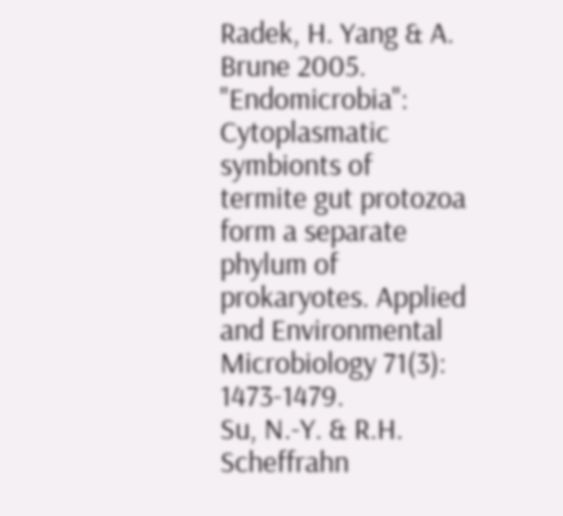Radek, H. Yang & A. Brune 2005.
"Endomicrobia": Cytoplasmatic symbionts of
termite gut protozoa form a separate phylum of
prokaryotes. Applied and Environmental
Microbiology 71(3): 1473-1479.
Su, N.-Y. & R.H. Scheffrahn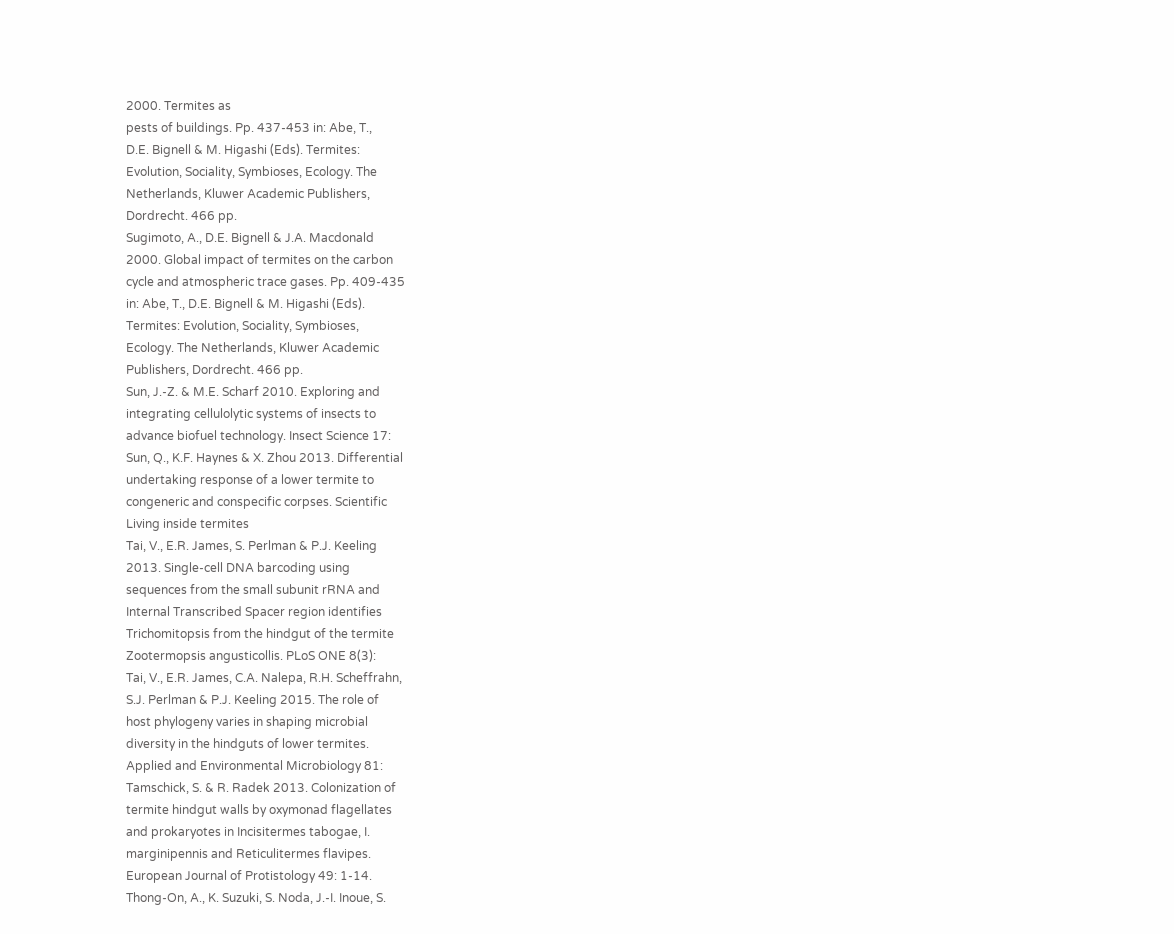2000. Termites as
pests of buildings. Pp. 437-453 in: Abe, T.,
D.E. Bignell & M. Higashi (Eds). Termites:
Evolution, Sociality, Symbioses, Ecology. The
Netherlands, Kluwer Academic Publishers,
Dordrecht. 466 pp.
Sugimoto, A., D.E. Bignell & J.A. Macdonald
2000. Global impact of termites on the carbon
cycle and atmospheric trace gases. Pp. 409-435
in: Abe, T., D.E. Bignell & M. Higashi (Eds).
Termites: Evolution, Sociality, Symbioses,
Ecology. The Netherlands, Kluwer Academic
Publishers, Dordrecht. 466 pp.
Sun, J.-Z. & M.E. Scharf 2010. Exploring and
integrating cellulolytic systems of insects to
advance biofuel technology. Insect Science 17:
Sun, Q., K.F. Haynes & X. Zhou 2013. Differential
undertaking response of a lower termite to
congeneric and conspecific corpses. Scientific
Living inside termites
Tai, V., E.R. James, S. Perlman & P.J. Keeling
2013. Single-cell DNA barcoding using
sequences from the small subunit rRNA and
Internal Transcribed Spacer region identifies
Trichomitopsis from the hindgut of the termite
Zootermopsis angusticollis. PLoS ONE 8(3):
Tai, V., E.R. James, C.A. Nalepa, R.H. Scheffrahn,
S.J. Perlman & P.J. Keeling 2015. The role of
host phylogeny varies in shaping microbial
diversity in the hindguts of lower termites.
Applied and Environmental Microbiology 81:
Tamschick, S. & R. Radek 2013. Colonization of
termite hindgut walls by oxymonad flagellates
and prokaryotes in Incisitermes tabogae, I.
marginipennis and Reticulitermes flavipes.
European Journal of Protistology 49: 1-14.
Thong-On, A., K. Suzuki, S. Noda, J.-I. Inoue, S.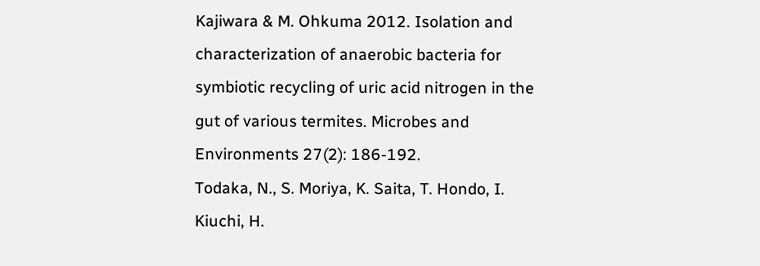Kajiwara & M. Ohkuma 2012. Isolation and
characterization of anaerobic bacteria for
symbiotic recycling of uric acid nitrogen in the
gut of various termites. Microbes and
Environments 27(2): 186-192.
Todaka, N., S. Moriya, K. Saita, T. Hondo, I.
Kiuchi, H.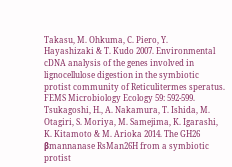Takasu, M. Ohkuma, C. Piero, Y.
Hayashizaki & T. Kudo 2007. Environmental
cDNA analysis of the genes involved in
lignocellulose digestion in the symbiotic
protist community of Reticulitermes speratus.
FEMS Microbiology Ecology 59: 592-599.
Tsukagoshi, H., A. Nakamura, T. Ishida, M.
Otagiri, S. Moriya, M. Samejima, K. Igarashi,
K. Kitamoto & M. Arioka 2014. The GH26 βmannanase RsMan26H from a symbiotic
protist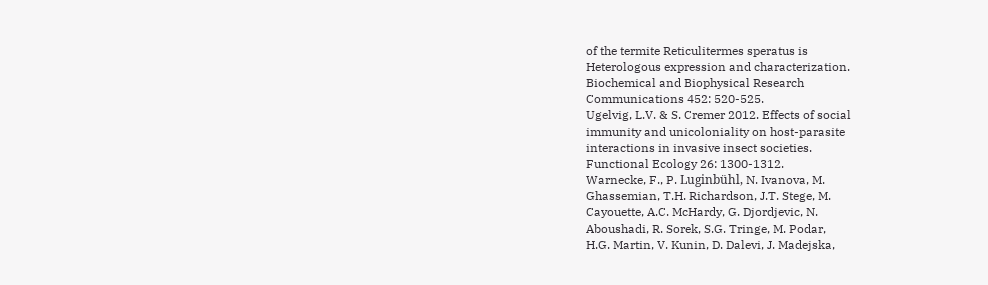of the termite Reticulitermes speratus is
Heterologous expression and characterization.
Biochemical and Biophysical Research
Communications 452: 520-525.
Ugelvig, L.V. & S. Cremer 2012. Effects of social
immunity and unicoloniality on host-parasite
interactions in invasive insect societies.
Functional Ecology 26: 1300-1312.
Warnecke, F., P. Luginbühl, N. Ivanova, M.
Ghassemian, T.H. Richardson, J.T. Stege, M.
Cayouette, A.C. McHardy, G. Djordjevic, N.
Aboushadi, R. Sorek, S.G. Tringe, M. Podar,
H.G. Martin, V. Kunin, D. Dalevi, J. Madejska,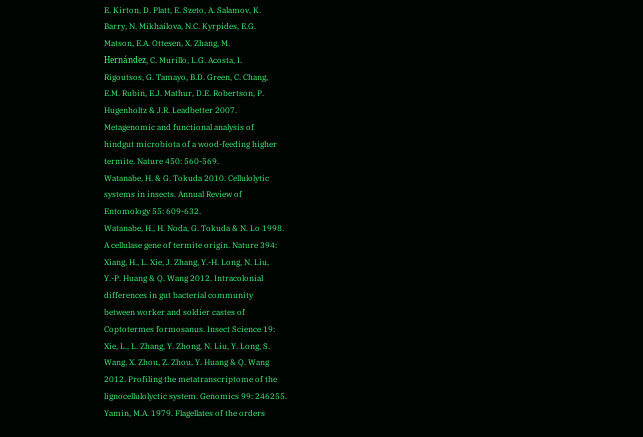E. Kirton, D. Platt, E. Szeto, A. Salamov, K.
Barry, N. Mikhailova, N.C. Kyrpides, E.G.
Matson, E.A. Ottesen, X. Zhang, M.
Hernández, C. Murillo, L.G. Acosta, I.
Rigoutsos, G. Tamayo, B.D. Green, C. Chang,
E.M. Rubin, E.J. Mathur, D.E. Robertson, P.
Hugenholtz & J.R. Leadbetter 2007.
Metagenomic and functional analysis of
hindgut microbiota of a wood-feeding higher
termite. Nature 450: 560-569.
Watanabe, H. & G. Tokuda 2010. Cellulolytic
systems in insects. Annual Review of
Entomology 55: 609-632.
Watanabe, H., H. Noda, G. Tokuda & N. Lo 1998.
A cellulase gene of termite origin. Nature 394:
Xiang, H., L. Xie, J. Zhang, Y.-H. Long, N. Liu,
Y.-P. Huang & Q. Wang 2012. Intracolonial
differences in gut bacterial community
between worker and soldier castes of
Coptotermes formosanus. Insect Science 19:
Xie, L., L. Zhang, Y. Zhong, N. Liu, Y. Long, S.
Wang, X. Zhou, Z. Zhou, Y. Huang & Q. Wang
2012. Profiling the metatranscriptome of the
lignocellulolyctic system. Genomics 99: 246255.
Yamin, M.A. 1979. Flagellates of the orders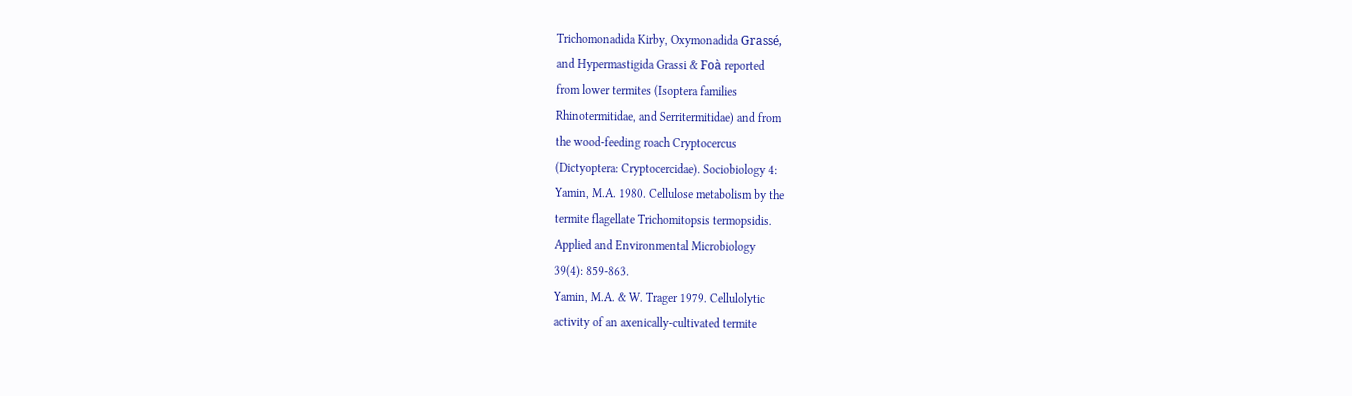Trichomonadida Kirby, Oxymonadida Grassé,
and Hypermastigida Grassi & Foà reported
from lower termites (Isoptera families
Rhinotermitidae, and Serritermitidae) and from
the wood-feeding roach Cryptocercus
(Dictyoptera: Cryptocercidae). Sociobiology 4:
Yamin, M.A. 1980. Cellulose metabolism by the
termite flagellate Trichomitopsis termopsidis.
Applied and Environmental Microbiology
39(4): 859-863.
Yamin, M.A. & W. Trager 1979. Cellulolytic
activity of an axenically-cultivated termite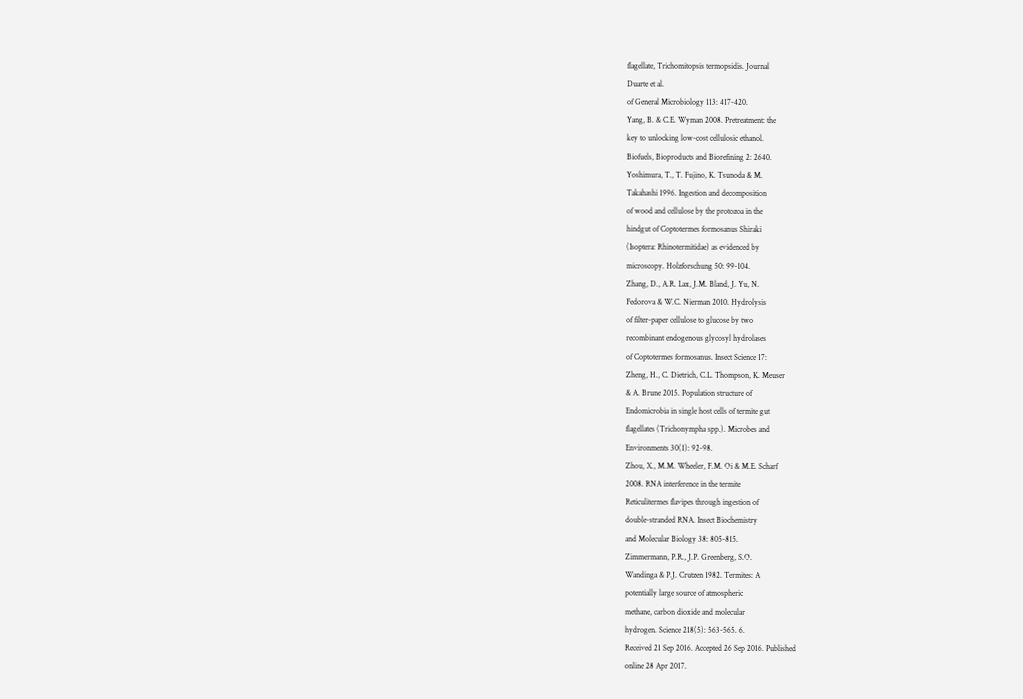flagellate, Trichomitopsis termopsidis. Journal
Duarte et al.
of General Microbiology 113: 417-420.
Yang, B. & C.E. Wyman 2008. Pretreatment: the
key to unlocking low-cost cellulosic ethanol.
Biofuels, Bioproducts and Biorefining 2: 2640.
Yoshimura, T., T. Fujino, K. Tsunoda & M.
Takahashi 1996. Ingestion and decomposition
of wood and cellulose by the protozoa in the
hindgut of Coptotermes formosanus Shiraki
(Isoptera: Rhinotermitidae) as evidenced by
microscopy. Holzforschung 50: 99-104.
Zhang, D., A.R. Lax, J.M. Bland, J. Yu, N.
Fedorova & W.C. Nierman 2010. Hydrolysis
of filter-paper cellulose to glucose by two
recombinant endogenous glycosyl hydrolases
of Coptotermes formosanus. Insect Science 17:
Zheng, H., C. Dietrich, C.L. Thompson, K. Meuser
& A. Brune 2015. Population structure of
Endomicrobia in single host cells of termite gut
flagellates (Trichonympha spp.). Microbes and
Environments 30(1): 92-98.
Zhou, X., M.M. Wheeler, F.M. Oi & M.E. Scharf
2008. RNA interference in the termite
Reticulitermes flavipes through ingestion of
double-stranded RNA. Insect Biochemistry
and Molecular Biology 38: 805-815.
Zimmermann, P.R., J.P. Greenberg, S.O.
Wandinga & P.J. Crutzen 1982. Termites: A
potentially large source of atmospheric
methane, carbon dioxide and molecular
hydrogen. Science 218(5): 563-565. 6.
Received 21 Sep 2016. Accepted 26 Sep 2016. Published
online 28 Apr 2017.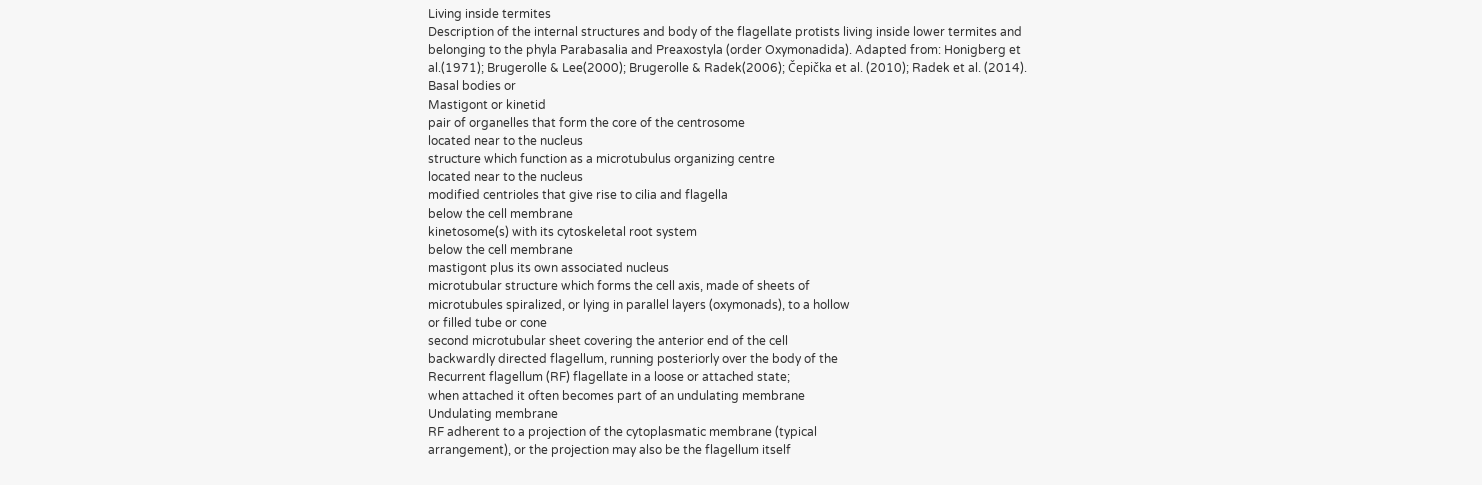Living inside termites
Description of the internal structures and body of the flagellate protists living inside lower termites and
belonging to the phyla Parabasalia and Preaxostyla (order Oxymonadida). Adapted from: Honigberg et
al.(1971); Brugerolle & Lee(2000); Brugerolle & Radek(2006); Čepička et al. (2010); Radek et al. (2014).
Basal bodies or
Mastigont or kinetid
pair of organelles that form the core of the centrosome
located near to the nucleus
structure which function as a microtubulus organizing centre
located near to the nucleus
modified centrioles that give rise to cilia and flagella
below the cell membrane
kinetosome(s) with its cytoskeletal root system
below the cell membrane
mastigont plus its own associated nucleus
microtubular structure which forms the cell axis, made of sheets of
microtubules spiralized, or lying in parallel layers (oxymonads), to a hollow
or filled tube or cone
second microtubular sheet covering the anterior end of the cell
backwardly directed flagellum, running posteriorly over the body of the
Recurrent flagellum (RF) flagellate in a loose or attached state;
when attached it often becomes part of an undulating membrane
Undulating membrane
RF adherent to a projection of the cytoplasmatic membrane (typical
arrangement), or the projection may also be the flagellum itself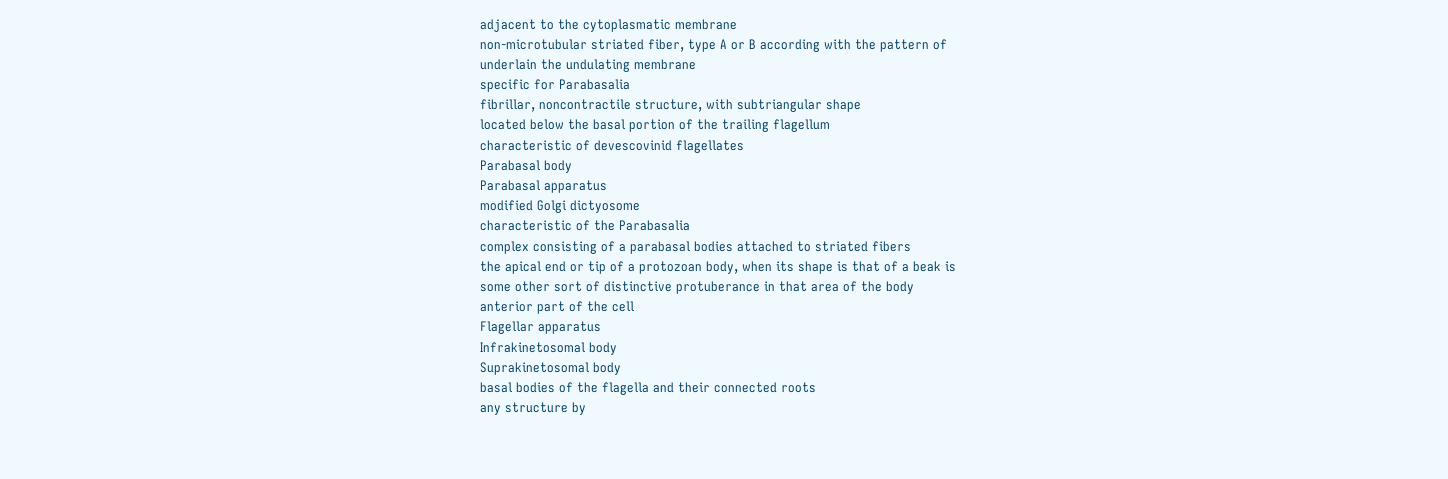adjacent to the cytoplasmatic membrane
non-microtubular striated fiber, type A or B according with the pattern of
underlain the undulating membrane
specific for Parabasalia
fibrillar, noncontractile structure, with subtriangular shape
located below the basal portion of the trailing flagellum
characteristic of devescovinid flagellates
Parabasal body
Parabasal apparatus
modified Golgi dictyosome
characteristic of the Parabasalia
complex consisting of a parabasal bodies attached to striated fibers
the apical end or tip of a protozoan body, when its shape is that of a beak is
some other sort of distinctive protuberance in that area of the body
anterior part of the cell
Flagellar apparatus
Infrakinetosomal body
Suprakinetosomal body
basal bodies of the flagella and their connected roots
any structure by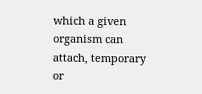which a given organism can attach, temporary or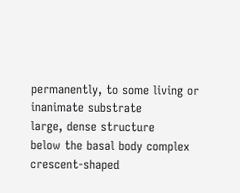permanently, to some living or inanimate substrate
large, dense structure
below the basal body complex
crescent-shaped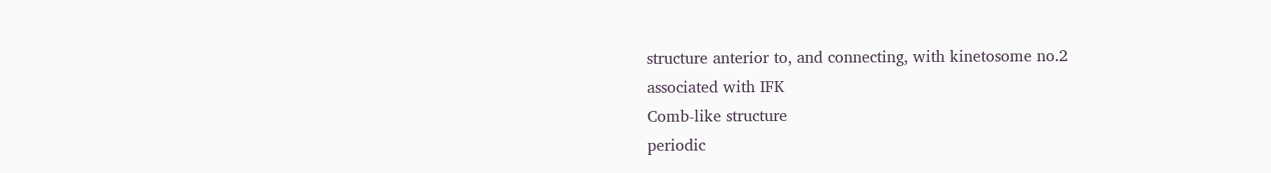structure anterior to, and connecting, with kinetosome no.2
associated with IFK
Comb-like structure
periodic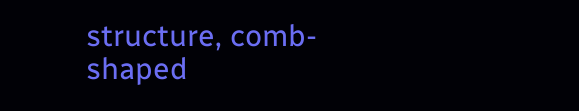structure, comb-shaped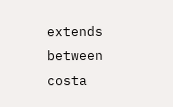extends between costa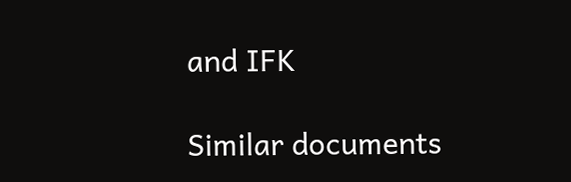and IFK

Similar documents